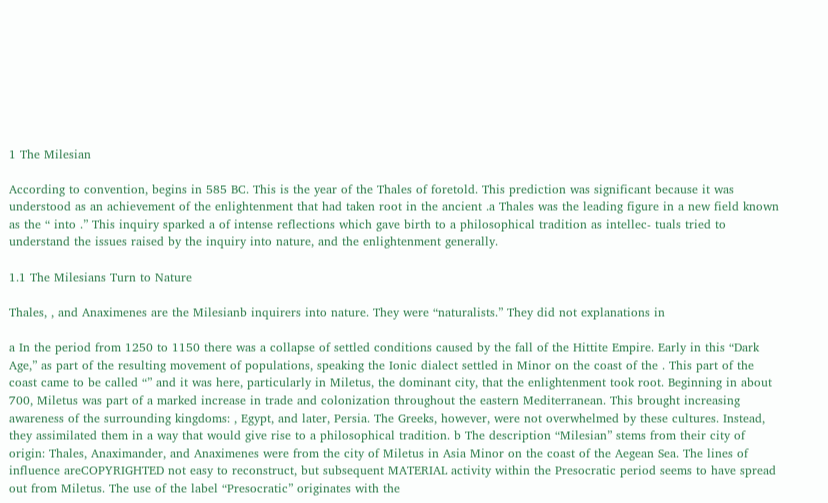1 The Milesian

According to convention, begins in 585 BC. This is the year of the Thales of foretold. This prediction was significant because it was understood as an achievement of the enlightenment that had taken root in the ancient .a Thales was the leading figure in a new field known as the “ into .” This inquiry sparked a of intense reflections which gave birth to a philosophical tradition as intellec- tuals tried to understand the issues raised by the inquiry into nature, and the enlightenment generally.

1.1 The Milesians Turn to Nature

Thales, , and Anaximenes are the Milesianb inquirers into nature. They were “naturalists.” They did not explanations in

a In the period from 1250 to 1150 there was a collapse of settled conditions caused by the fall of the Hittite Empire. Early in this “Dark Age,” as part of the resulting movement of populations, speaking the Ionic dialect settled in Minor on the coast of the . This part of the coast came to be called “” and it was here, particularly in Miletus, the dominant city, that the enlightenment took root. Beginning in about 700, Miletus was part of a marked increase in trade and colonization throughout the eastern Mediterranean. This brought increasing awareness of the surrounding kingdoms: , Egypt, and later, Persia. The Greeks, however, were not overwhelmed by these cultures. Instead, they assimilated them in a way that would give rise to a philosophical tradition. b The description “Milesian” stems from their city of origin: Thales, Anaximander, and Anaximenes were from the city of Miletus in Asia Minor on the coast of the Aegean Sea. The lines of influence areCOPYRIGHTED not easy to reconstruct, but subsequent MATERIAL activity within the Presocratic period seems to have spread out from Miletus. The use of the label “Presocratic” originates with the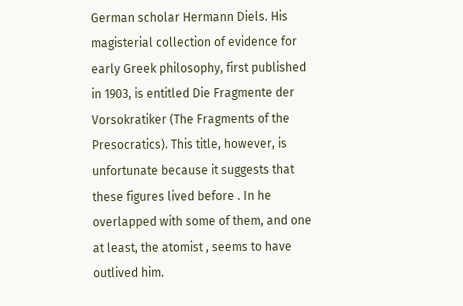German scholar Hermann Diels. His magisterial collection of evidence for early Greek philosophy, first published in 1903, is entitled Die Fragmente der Vorsokratiker (The Fragments of the Presocratics). This title, however, is unfortunate because it suggests that these figures lived before . In he overlapped with some of them, and one at least, the atomist , seems to have outlived him.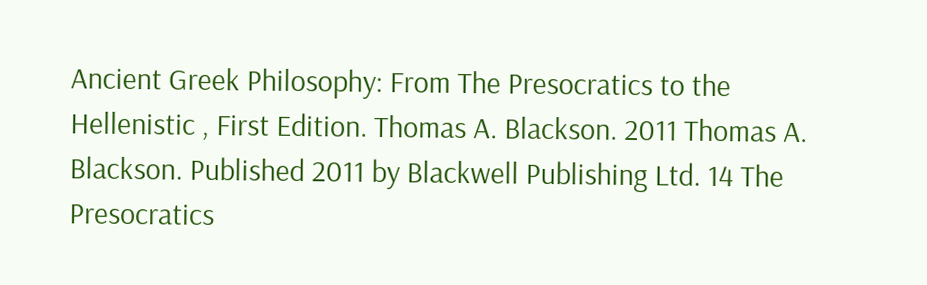Ancient Greek Philosophy: From The Presocratics to the Hellenistic , First Edition. Thomas A. Blackson. 2011 Thomas A. Blackson. Published 2011 by Blackwell Publishing Ltd. 14 The Presocratics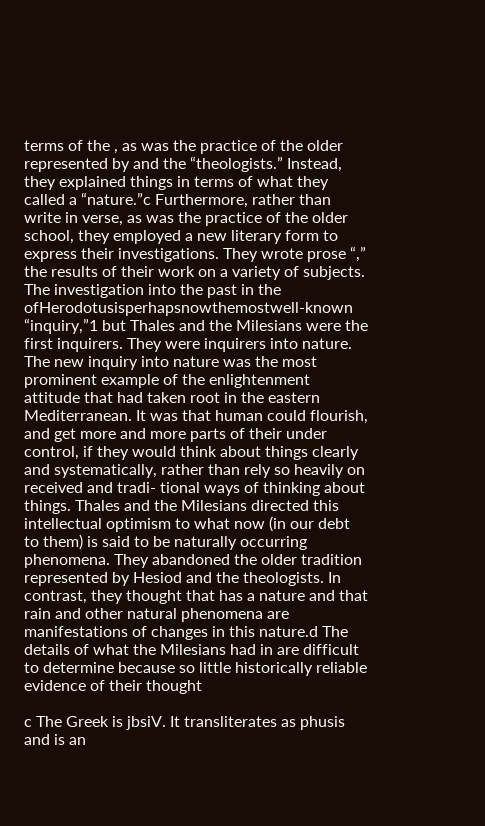terms of the , as was the practice of the older represented by and the “theologists.” Instead, they explained things in terms of what they called a “nature.”c Furthermore, rather than write in verse, as was the practice of the older school, they employed a new literary form to express their investigations. They wrote prose “,” the results of their work on a variety of subjects. The investigation into the past in the ofHerodotusisperhapsnowthemostwell-known “inquiry,”1 but Thales and the Milesians were the first inquirers. They were inquirers into nature. The new inquiry into nature was the most prominent example of the enlightenment attitude that had taken root in the eastern Mediterranean. It was that human could flourish, and get more and more parts of their under control, if they would think about things clearly and systematically, rather than rely so heavily on received and tradi- tional ways of thinking about things. Thales and the Milesians directed this intellectual optimism to what now (in our debt to them) is said to be naturally occurring phenomena. They abandoned the older tradition represented by Hesiod and the theologists. In contrast, they thought that has a nature and that rain and other natural phenomena are manifestations of changes in this nature.d The details of what the Milesians had in are difficult to determine because so little historically reliable evidence of their thought

c The Greek is jbsiV. It transliterates as phusis and is an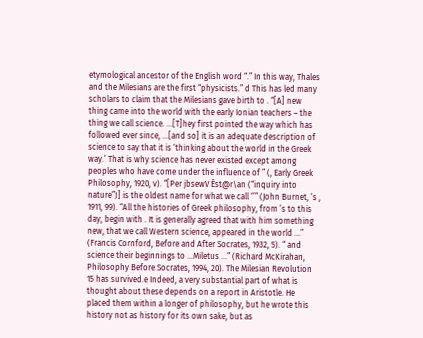etymological ancestor of the English word “.” In this way, Thales and the Milesians are the first “physicists.” d This has led many scholars to claim that the Milesians gave birth to . “[A] new thing came into the world with the early Ionian teachers – the thing we call science. ...[T]hey first pointed the way which has followed ever since, ...[and so] it is an adequate description of science to say that it is ‘thinking about the world in the Greek way.’ That is why science has never existed except among peoples who have come under the influence of ” (, Early Greek Philosophy, 1920, v). “[Per jbsewV Êst@r\an (“inquiry into nature”)] is the oldest name for what we call ‘’” (John Burnet, ’s , 1911, 99). “All the histories of Greek philosophy, from ’s to this day, begin with . It is generally agreed that with him something new, that we call Western science, appeared in the world ...” (Francis Cornford, Before and After Socrates, 1932, 5). “ and science their beginnings to ...Miletus ...” (Richard McKirahan, Philosophy Before Socrates, 1994, 20). The Milesian Revolution 15 has survived.e Indeed, a very substantial part of what is thought about these depends on a report in Aristotle. He placed them within a longer of philosophy, but he wrote this history not as history for its own sake, but as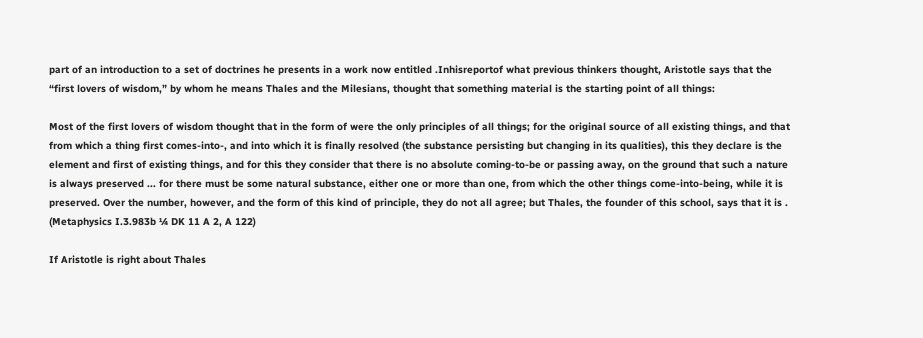part of an introduction to a set of doctrines he presents in a work now entitled .Inhisreportof what previous thinkers thought, Aristotle says that the “first lovers of wisdom,” by whom he means Thales and the Milesians, thought that something material is the starting point of all things:

Most of the first lovers of wisdom thought that in the form of were the only principles of all things; for the original source of all existing things, and that from which a thing first comes-into-, and into which it is finally resolved (the substance persisting but changing in its qualities), this they declare is the element and first of existing things, and for this they consider that there is no absolute coming-to-be or passing away, on the ground that such a nature is always preserved ... for there must be some natural substance, either one or more than one, from which the other things come-into-being, while it is preserved. Over the number, however, and the form of this kind of principle, they do not all agree; but Thales, the founder of this school, says that it is . (Metaphysics I.3.983b ¼ DK 11 A 2, A 122)

If Aristotle is right about Thales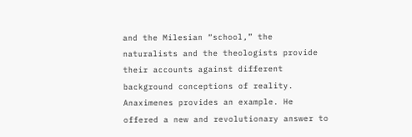and the Milesian “school,” the naturalists and the theologists provide their accounts against different background conceptions of reality. Anaximenes provides an example. He offered a new and revolutionary answer to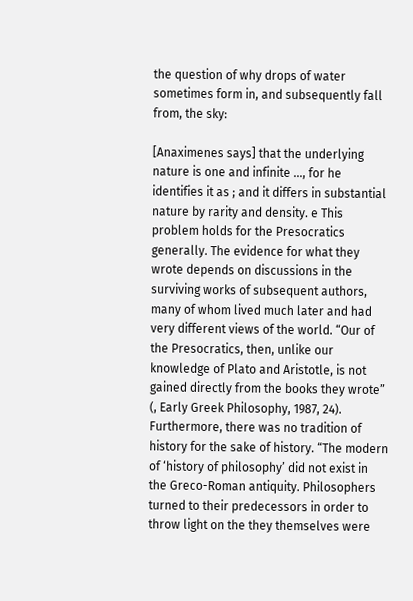the question of why drops of water sometimes form in, and subsequently fall from, the sky:

[Anaximenes says] that the underlying nature is one and infinite ..., for he identifies it as ; and it differs in substantial nature by rarity and density. e This problem holds for the Presocratics generally. The evidence for what they wrote depends on discussions in the surviving works of subsequent authors, many of whom lived much later and had very different views of the world. “Our of the Presocratics, then, unlike our knowledge of Plato and Aristotle, is not gained directly from the books they wrote” (, Early Greek Philosophy, 1987, 24). Furthermore, there was no tradition of history for the sake of history. “The modern of ‘history of philosophy’ did not exist in the Greco-Roman antiquity. Philosophers turned to their predecessors in order to throw light on the they themselves were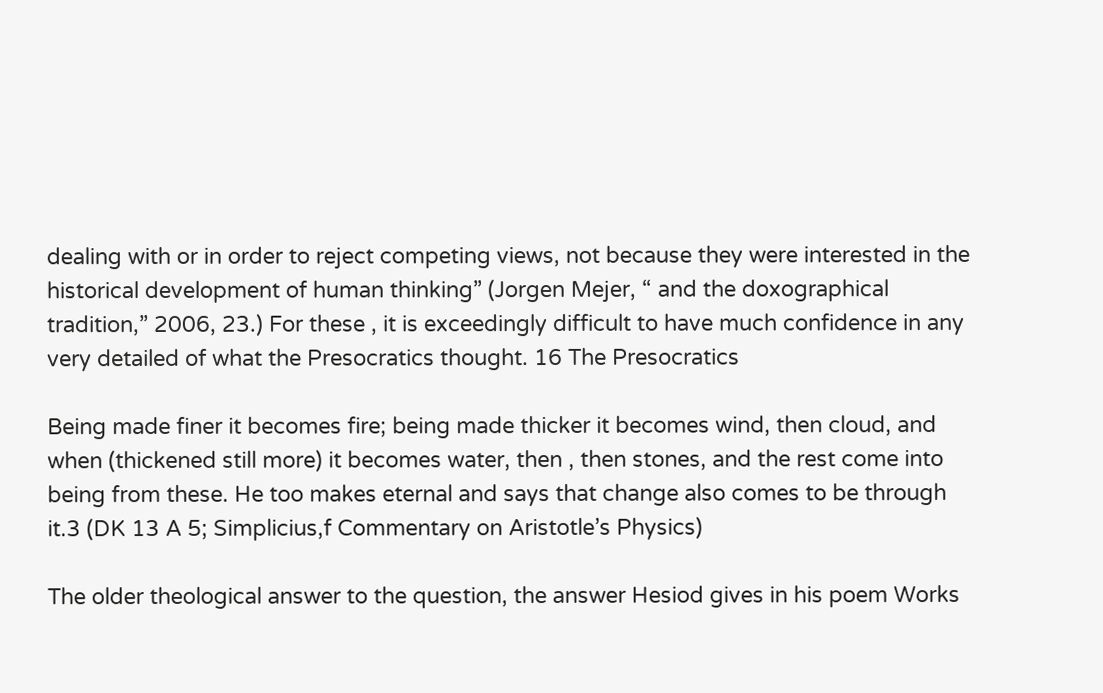dealing with or in order to reject competing views, not because they were interested in the historical development of human thinking” (Jorgen Mejer, “ and the doxographical tradition,” 2006, 23.) For these , it is exceedingly difficult to have much confidence in any very detailed of what the Presocratics thought. 16 The Presocratics

Being made finer it becomes fire; being made thicker it becomes wind, then cloud, and when (thickened still more) it becomes water, then , then stones, and the rest come into being from these. He too makes eternal and says that change also comes to be through it.3 (DK 13 A 5; Simplicius,f Commentary on Aristotle’s Physics)

The older theological answer to the question, the answer Hesiod gives in his poem Works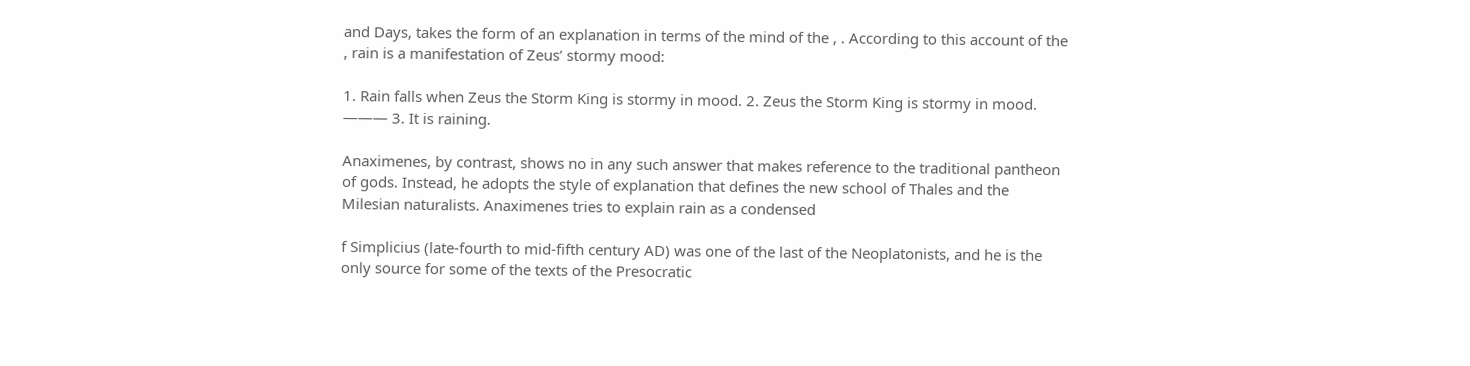and Days, takes the form of an explanation in terms of the mind of the , . According to this account of the , rain is a manifestation of Zeus’ stormy mood:

1. Rain falls when Zeus the Storm King is stormy in mood. 2. Zeus the Storm King is stormy in mood. ——— 3. It is raining.

Anaximenes, by contrast, shows no in any such answer that makes reference to the traditional pantheon of gods. Instead, he adopts the style of explanation that defines the new school of Thales and the Milesian naturalists. Anaximenes tries to explain rain as a condensed

f Simplicius (late-fourth to mid-fifth century AD) was one of the last of the Neoplatonists, and he is the only source for some of the texts of the Presocratic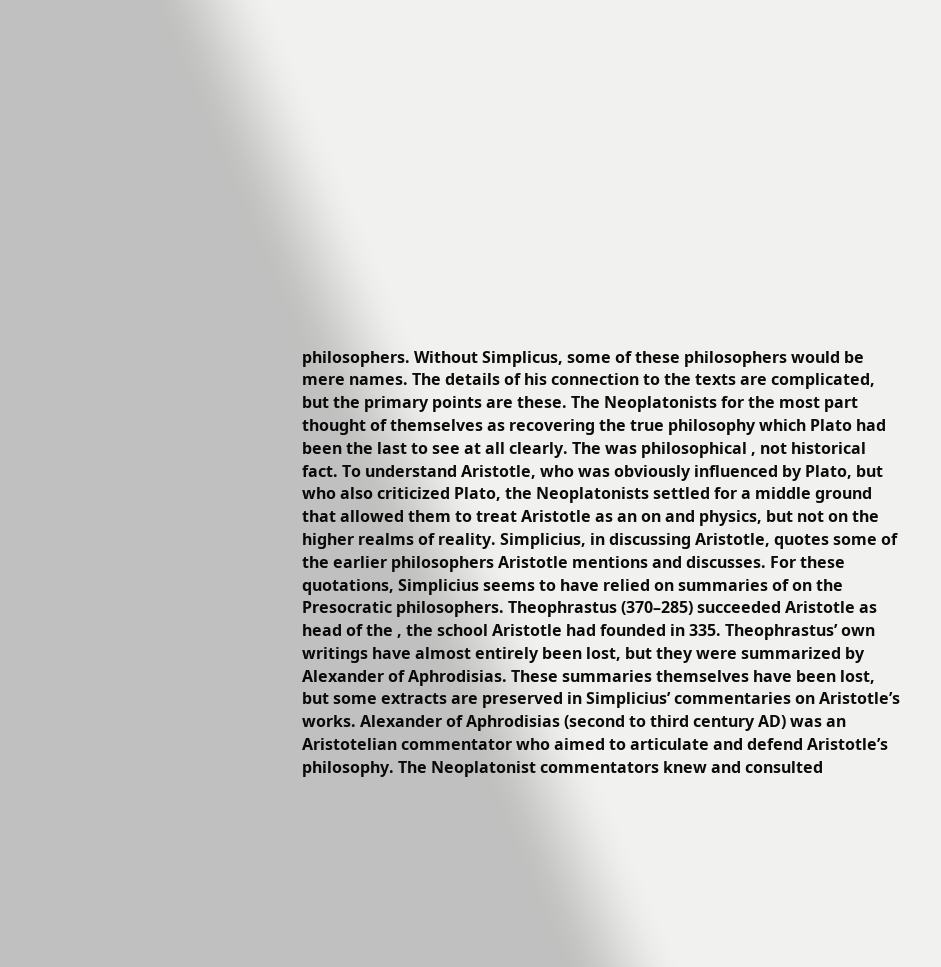philosophers. Without Simplicus, some of these philosophers would be mere names. The details of his connection to the texts are complicated, but the primary points are these. The Neoplatonists for the most part thought of themselves as recovering the true philosophy which Plato had been the last to see at all clearly. The was philosophical , not historical fact. To understand Aristotle, who was obviously influenced by Plato, but who also criticized Plato, the Neoplatonists settled for a middle ground that allowed them to treat Aristotle as an on and physics, but not on the higher realms of reality. Simplicius, in discussing Aristotle, quotes some of the earlier philosophers Aristotle mentions and discusses. For these quotations, Simplicius seems to have relied on summaries of on the Presocratic philosophers. Theophrastus (370–285) succeeded Aristotle as head of the , the school Aristotle had founded in 335. Theophrastus’ own writings have almost entirely been lost, but they were summarized by Alexander of Aphrodisias. These summaries themselves have been lost, but some extracts are preserved in Simplicius’ commentaries on Aristotle’s works. Alexander of Aphrodisias (second to third century AD) was an Aristotelian commentator who aimed to articulate and defend Aristotle’s philosophy. The Neoplatonist commentators knew and consulted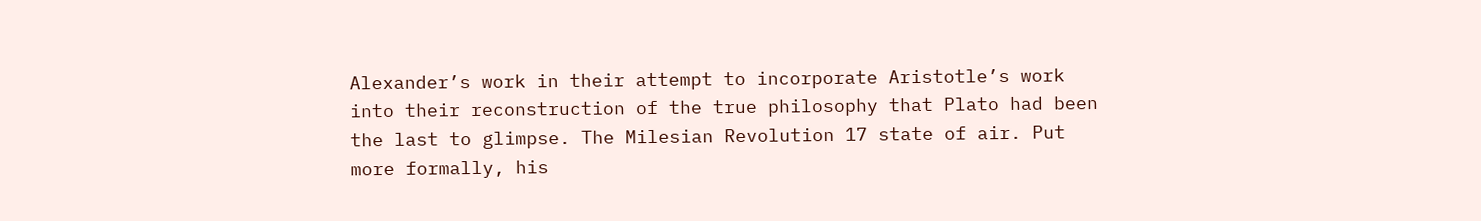Alexander’s work in their attempt to incorporate Aristotle’s work into their reconstruction of the true philosophy that Plato had been the last to glimpse. The Milesian Revolution 17 state of air. Put more formally, his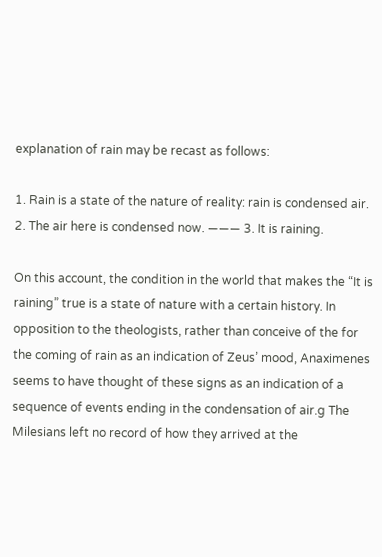explanation of rain may be recast as follows:

1. Rain is a state of the nature of reality: rain is condensed air. 2. The air here is condensed now. ——— 3. It is raining.

On this account, the condition in the world that makes the “It is raining” true is a state of nature with a certain history. In opposition to the theologists, rather than conceive of the for the coming of rain as an indication of Zeus’ mood, Anaximenes seems to have thought of these signs as an indication of a sequence of events ending in the condensation of air.g The Milesians left no record of how they arrived at the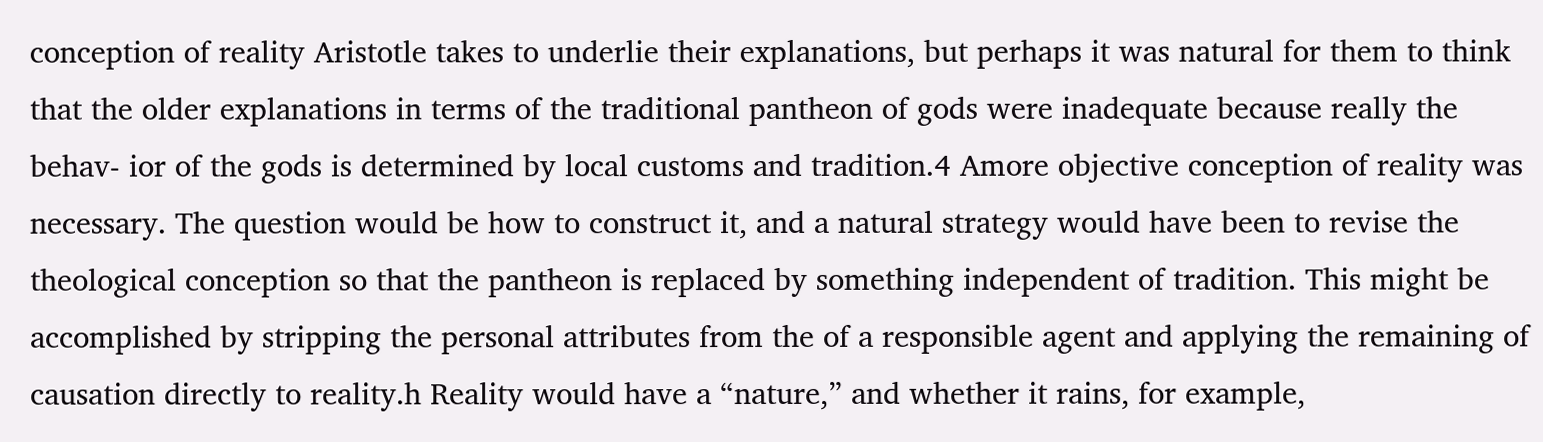conception of reality Aristotle takes to underlie their explanations, but perhaps it was natural for them to think that the older explanations in terms of the traditional pantheon of gods were inadequate because really the behav- ior of the gods is determined by local customs and tradition.4 Amore objective conception of reality was necessary. The question would be how to construct it, and a natural strategy would have been to revise the theological conception so that the pantheon is replaced by something independent of tradition. This might be accomplished by stripping the personal attributes from the of a responsible agent and applying the remaining of causation directly to reality.h Reality would have a “nature,” and whether it rains, for example,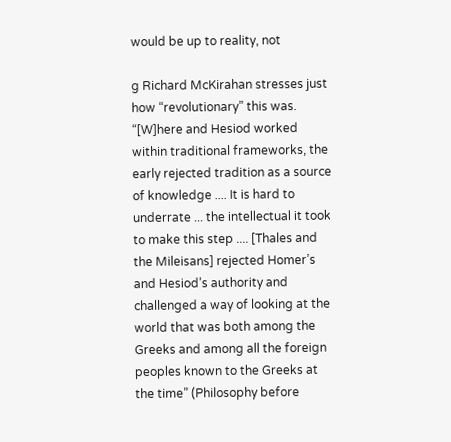would be up to reality, not

g Richard McKirahan stresses just how “revolutionary” this was. “[W]here and Hesiod worked within traditional frameworks, the early rejected tradition as a source of knowledge .... It is hard to underrate ... the intellectual it took to make this step .... [Thales and the Mileisans] rejected Homer’s and Hesiod’s authority and challenged a way of looking at the world that was both among the Greeks and among all the foreign peoples known to the Greeks at the time” (Philosophy before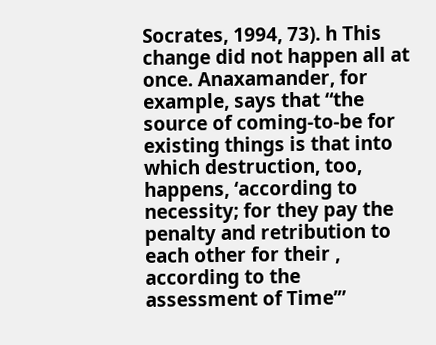Socrates, 1994, 73). h This change did not happen all at once. Anaxamander, for example, says that “the source of coming-to-be for existing things is that into which destruction, too, happens, ‘according to necessity; for they pay the penalty and retribution to each other for their , according to the assessment of Time’”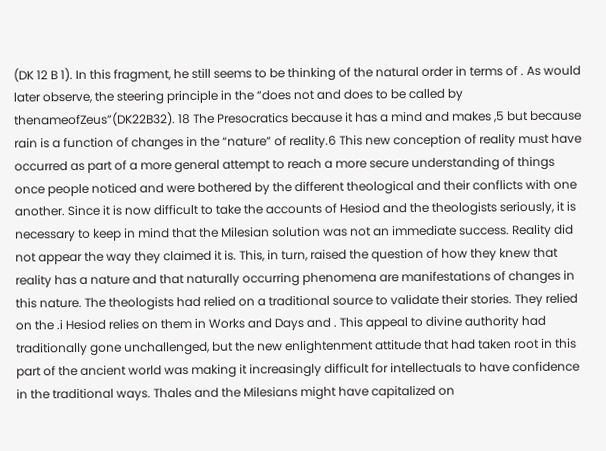(DK 12 B 1). In this fragment, he still seems to be thinking of the natural order in terms of . As would later observe, the steering principle in the “does not and does to be called by thenameofZeus”(DK22B32). 18 The Presocratics because it has a mind and makes ,5 but because rain is a function of changes in the “nature” of reality.6 This new conception of reality must have occurred as part of a more general attempt to reach a more secure understanding of things once people noticed and were bothered by the different theological and their conflicts with one another. Since it is now difficult to take the accounts of Hesiod and the theologists seriously, it is necessary to keep in mind that the Milesian solution was not an immediate success. Reality did not appear the way they claimed it is. This, in turn, raised the question of how they knew that reality has a nature and that naturally occurring phenomena are manifestations of changes in this nature. The theologists had relied on a traditional source to validate their stories. They relied on the .i Hesiod relies on them in Works and Days and . This appeal to divine authority had traditionally gone unchallenged, but the new enlightenment attitude that had taken root in this part of the ancient world was making it increasingly difficult for intellectuals to have confidence in the traditional ways. Thales and the Milesians might have capitalized on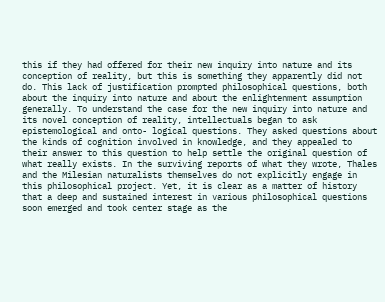this if they had offered for their new inquiry into nature and its conception of reality, but this is something they apparently did not do. This lack of justification prompted philosophical questions, both about the inquiry into nature and about the enlightenment assumption generally. To understand the case for the new inquiry into nature and its novel conception of reality, intellectuals began to ask epistemological and onto- logical questions. They asked questions about the kinds of cognition involved in knowledge, and they appealed to their answer to this question to help settle the original question of what really exists. In the surviving reports of what they wrote, Thales and the Milesian naturalists themselves do not explicitly engage in this philosophical project. Yet, it is clear as a matter of history that a deep and sustained interest in various philosophical questions soon emerged and took center stage as the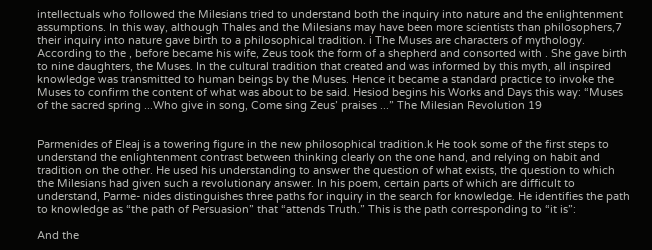intellectuals who followed the Milesians tried to understand both the inquiry into nature and the enlightenment assumptions. In this way, although Thales and the Milesians may have been more scientists than philosophers,7 their inquiry into nature gave birth to a philosophical tradition. i The Muses are characters of mythology. According to the , before became his wife, Zeus took the form of a shepherd and consorted with . She gave birth to nine daughters, the Muses. In the cultural tradition that created and was informed by this myth, all inspired knowledge was transmitted to human beings by the Muses. Hence it became a standard practice to invoke the Muses to confirm the content of what was about to be said. Hesiod begins his Works and Days this way: “Muses of the sacred spring ...Who give in song, Come sing Zeus’ praises ...” The Milesian Revolution 19


Parmenides of Eleaj is a towering figure in the new philosophical tradition.k He took some of the first steps to understand the enlightenment contrast between thinking clearly on the one hand, and relying on habit and tradition on the other. He used his understanding to answer the question of what exists, the question to which the Milesians had given such a revolutionary answer. In his poem, certain parts of which are difficult to understand, Parme- nides distinguishes three paths for inquiry in the search for knowledge. He identifies the path to knowledge as “the path of Persuasion” that “attends Truth.” This is the path corresponding to “it is”:

And the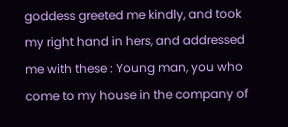goddess greeted me kindly, and took my right hand in hers, and addressed me with these : Young man, you who come to my house in the company of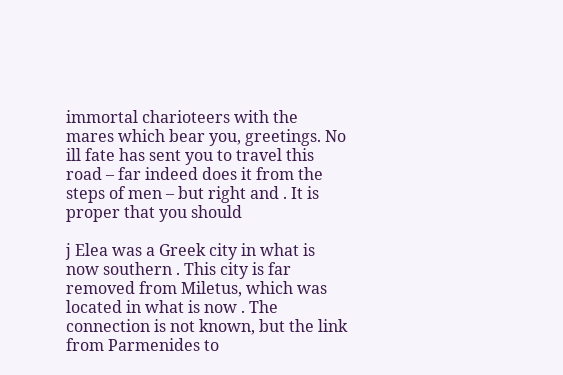immortal charioteers with the mares which bear you, greetings. No ill fate has sent you to travel this road – far indeed does it from the steps of men – but right and . It is proper that you should

j Elea was a Greek city in what is now southern . This city is far removed from Miletus, which was located in what is now . The connection is not known, but the link from Parmenides to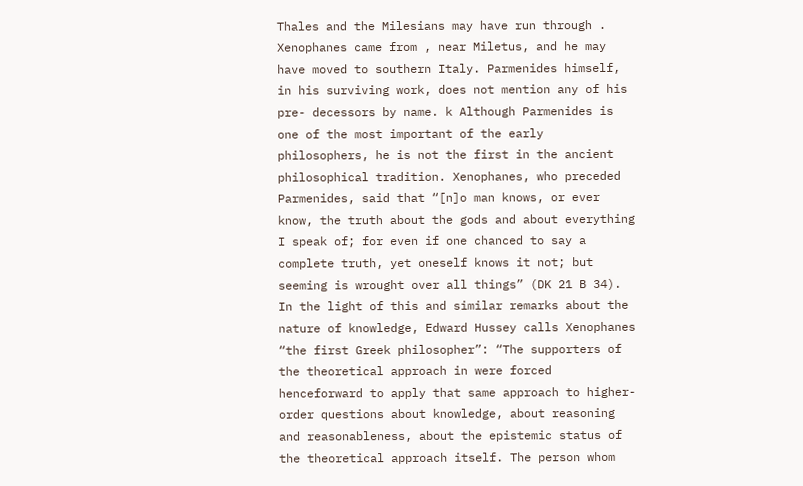Thales and the Milesians may have run through . Xenophanes came from , near Miletus, and he may have moved to southern Italy. Parmenides himself, in his surviving work, does not mention any of his pre- decessors by name. k Although Parmenides is one of the most important of the early philosophers, he is not the first in the ancient philosophical tradition. Xenophanes, who preceded Parmenides, said that “[n]o man knows, or ever know, the truth about the gods and about everything I speak of; for even if one chanced to say a complete truth, yet oneself knows it not; but seeming is wrought over all things” (DK 21 B 34). In the light of this and similar remarks about the nature of knowledge, Edward Hussey calls Xenophanes “the first Greek philosopher”: “The supporters of the theoretical approach in were forced henceforward to apply that same approach to higher-order questions about knowledge, about reasoning and reasonableness, about the epistemic status of the theoretical approach itself. The person whom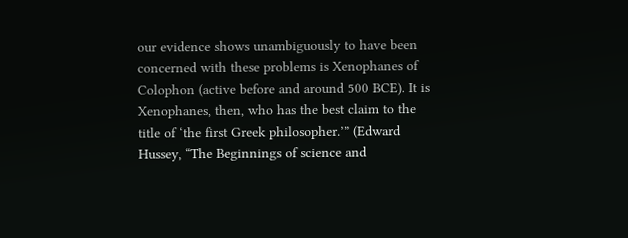our evidence shows unambiguously to have been concerned with these problems is Xenophanes of Colophon (active before and around 500 BCE). It is Xenophanes, then, who has the best claim to the title of ‘the first Greek philosopher.’” (Edward Hussey, “The Beginnings of science and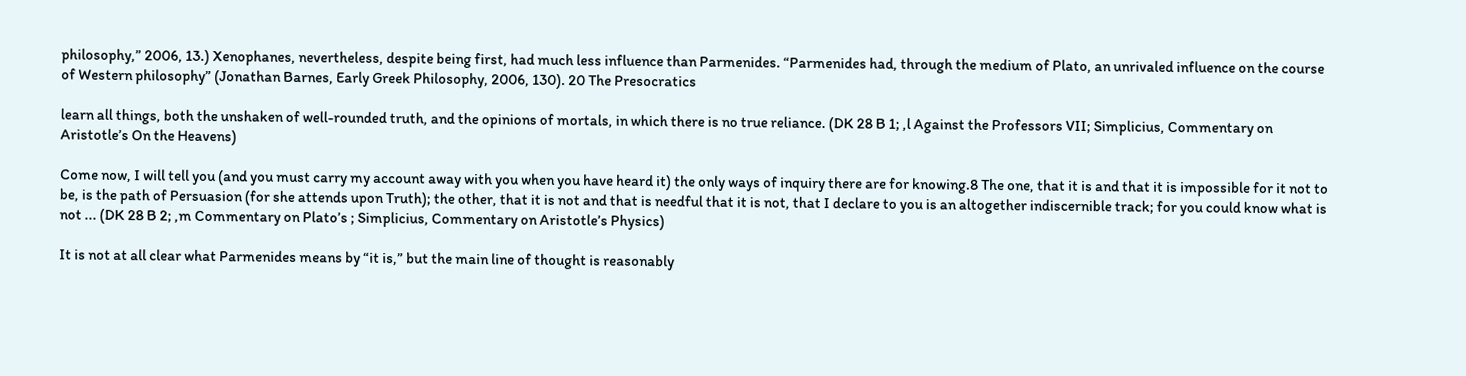philosophy,” 2006, 13.) Xenophanes, nevertheless, despite being first, had much less influence than Parmenides. “Parmenides had, through the medium of Plato, an unrivaled influence on the course of Western philosophy” (Jonathan Barnes, Early Greek Philosophy, 2006, 130). 20 The Presocratics

learn all things, both the unshaken of well-rounded truth, and the opinions of mortals, in which there is no true reliance. (DK 28 B 1; ,l Against the Professors VII; Simplicius, Commentary on Aristotle’s On the Heavens)

Come now, I will tell you (and you must carry my account away with you when you have heard it) the only ways of inquiry there are for knowing.8 The one, that it is and that it is impossible for it not to be, is the path of Persuasion (for she attends upon Truth); the other, that it is not and that is needful that it is not, that I declare to you is an altogether indiscernible track; for you could know what is not ... (DK 28 B 2; ,m Commentary on Plato’s ; Simplicius, Commentary on Aristotle’s Physics)

It is not at all clear what Parmenides means by “it is,” but the main line of thought is reasonably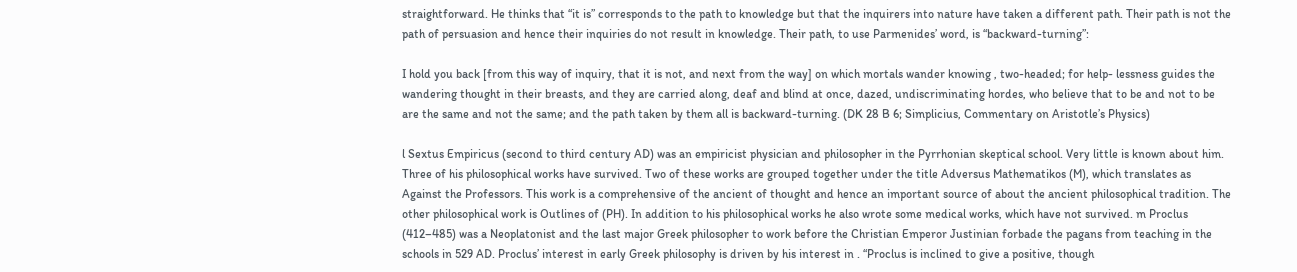straightforward. He thinks that “it is” corresponds to the path to knowledge but that the inquirers into nature have taken a different path. Their path is not the path of persuasion and hence their inquiries do not result in knowledge. Their path, to use Parmenides’ word, is “backward-turning”:

I hold you back [from this way of inquiry, that it is not, and next from the way] on which mortals wander knowing , two-headed; for help- lessness guides the wandering thought in their breasts, and they are carried along, deaf and blind at once, dazed, undiscriminating hordes, who believe that to be and not to be are the same and not the same; and the path taken by them all is backward-turning. (DK 28 B 6; Simplicius, Commentary on Aristotle’s Physics)

l Sextus Empiricus (second to third century AD) was an empiricist physician and philosopher in the Pyrrhonian skeptical school. Very little is known about him. Three of his philosophical works have survived. Two of these works are grouped together under the title Adversus Mathematikos (M), which translates as Against the Professors. This work is a comprehensive of the ancient of thought and hence an important source of about the ancient philosophical tradition. The other philosophical work is Outlines of (PH). In addition to his philosophical works he also wrote some medical works, which have not survived. m Proclus (412–485) was a Neoplatonist and the last major Greek philosopher to work before the Christian Emperor Justinian forbade the pagans from teaching in the schools in 529 AD. Proclus’ interest in early Greek philosophy is driven by his interest in . “Proclus is inclined to give a positive, though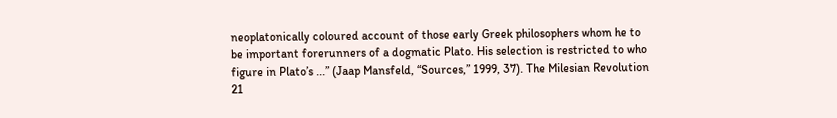neoplatonically coloured account of those early Greek philosophers whom he to be important forerunners of a dogmatic Plato. His selection is restricted to who figure in Plato’s ...” (Jaap Mansfeld, “Sources,” 1999, 37). The Milesian Revolution 21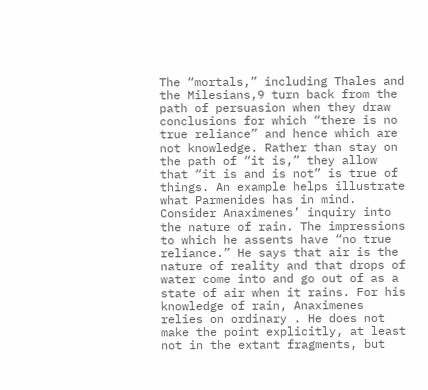The “mortals,” including Thales and the Milesians,9 turn back from the path of persuasion when they draw conclusions for which “there is no true reliance” and hence which are not knowledge. Rather than stay on the path of “it is,” they allow that “it is and is not” is true of things. An example helps illustrate what Parmenides has in mind. Consider Anaximenes’ inquiry into the nature of rain. The impressions to which he assents have “no true reliance.” He says that air is the nature of reality and that drops of water come into and go out of as a state of air when it rains. For his knowledge of rain, Anaximenes relies on ordinary . He does not make the point explicitly, at least not in the extant fragments, but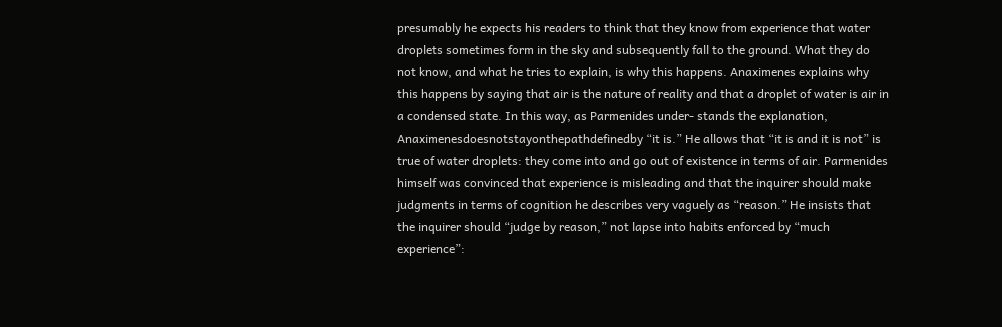presumably he expects his readers to think that they know from experience that water droplets sometimes form in the sky and subsequently fall to the ground. What they do not know, and what he tries to explain, is why this happens. Anaximenes explains why this happens by saying that air is the nature of reality and that a droplet of water is air in a condensed state. In this way, as Parmenides under- stands the explanation, Anaximenesdoesnotstayonthepathdefinedby “it is.” He allows that “it is and it is not” is true of water droplets: they come into and go out of existence in terms of air. Parmenides himself was convinced that experience is misleading and that the inquirer should make judgments in terms of cognition he describes very vaguely as “reason.” He insists that the inquirer should “judge by reason,” not lapse into habits enforced by “much experience”: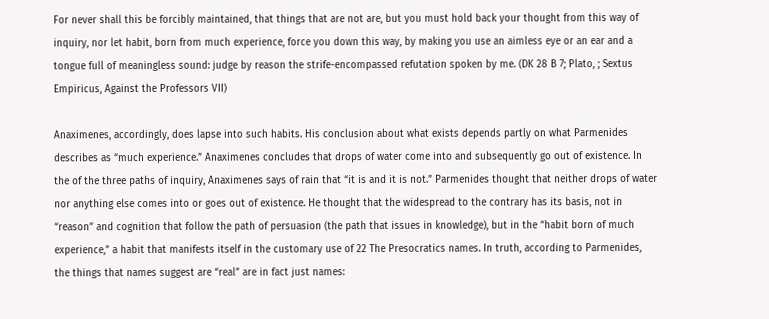For never shall this be forcibly maintained, that things that are not are, but you must hold back your thought from this way of inquiry, nor let habit, born from much experience, force you down this way, by making you use an aimless eye or an ear and a tongue full of meaningless sound: judge by reason the strife-encompassed refutation spoken by me. (DK 28 B 7; Plato, ; Sextus Empiricus, Against the Professors VII)

Anaximenes, accordingly, does lapse into such habits. His conclusion about what exists depends partly on what Parmenides describes as “much experience.” Anaximenes concludes that drops of water come into and subsequently go out of existence. In the of the three paths of inquiry, Anaximenes says of rain that “it is and it is not.” Parmenides thought that neither drops of water nor anything else comes into or goes out of existence. He thought that the widespread to the contrary has its basis, not in “reason” and cognition that follow the path of persuasion (the path that issues in knowledge), but in the “habit born of much experience,” a habit that manifests itself in the customary use of 22 The Presocratics names. In truth, according to Parmenides, the things that names suggest are “real” are in fact just names: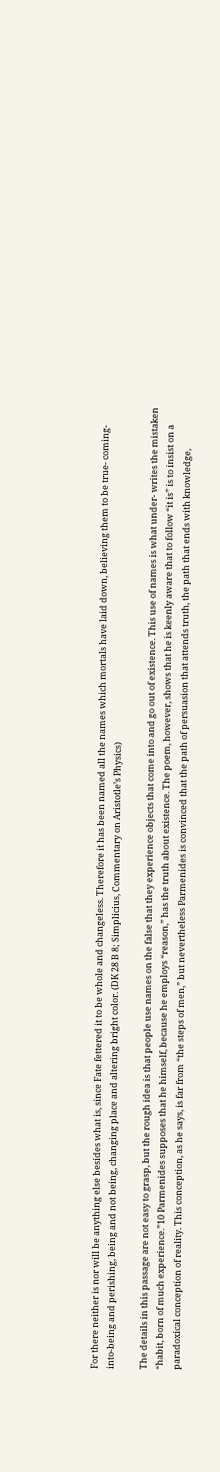For there neither is nor will be anything else besides what is, since Fate fettered it to be whole and changeless. Therefore it has been named all the names which mortals have laid down, believing them to be true- coming-into-being and perishing, being and not being, changing place and altering bright color. (DK 28 B 8; Simplicius, Commentary on Aristotle’s Physics)

The details in this passage are not easy to grasp, but the rough idea is that people use names on the false that they experience objects that come into and go out of existence. This use of names is what under- writes the mistaken “habit, born of much experience.”10 Parmenides supposes that he himself, because he employs “reason,” has the truth about existence. The poem, however, shows that he is keenly aware that to follow “it is” is to insist on a paradoxical conception of reality. This conception, as he says, is far from “the steps of men,” but nevertheless Parmenides is convinced that the path of persuasion that attends truth, the path that ends with knowledge,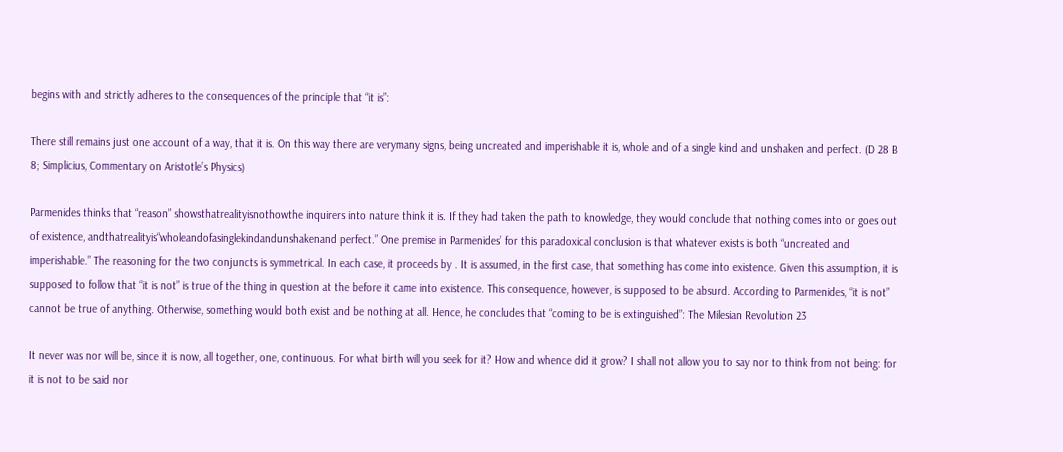begins with and strictly adheres to the consequences of the principle that “it is”:

There still remains just one account of a way, that it is. On this way there are verymany signs, being uncreated and imperishable it is, whole and of a single kind and unshaken and perfect. (D 28 B 8; Simplicius, Commentary on Aristotle’s Physics)

Parmenides thinks that “reason” showsthatrealityisnothowthe inquirers into nature think it is. If they had taken the path to knowledge, they would conclude that nothing comes into or goes out of existence, andthatrealityis“wholeandofasinglekindandunshakenand perfect.” One premise in Parmenides’ for this paradoxical conclusion is that whatever exists is both “uncreated and imperishable.” The reasoning for the two conjuncts is symmetrical. In each case, it proceeds by . It is assumed, in the first case, that something has come into existence. Given this assumption, it is supposed to follow that “it is not” is true of the thing in question at the before it came into existence. This consequence, however, is supposed to be absurd. According to Parmenides, “it is not” cannot be true of anything. Otherwise, something would both exist and be nothing at all. Hence, he concludes that “coming to be is extinguished”: The Milesian Revolution 23

It never was nor will be, since it is now, all together, one, continuous. For what birth will you seek for it? How and whence did it grow? I shall not allow you to say nor to think from not being: for it is not to be said nor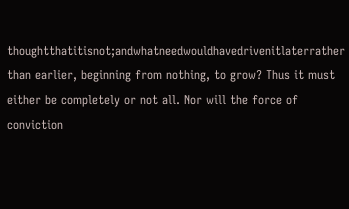thoughtthatitisnot;andwhatneedwouldhavedrivenitlaterrather than earlier, beginning from nothing, to grow? Thus it must either be completely or not all. Nor will the force of conviction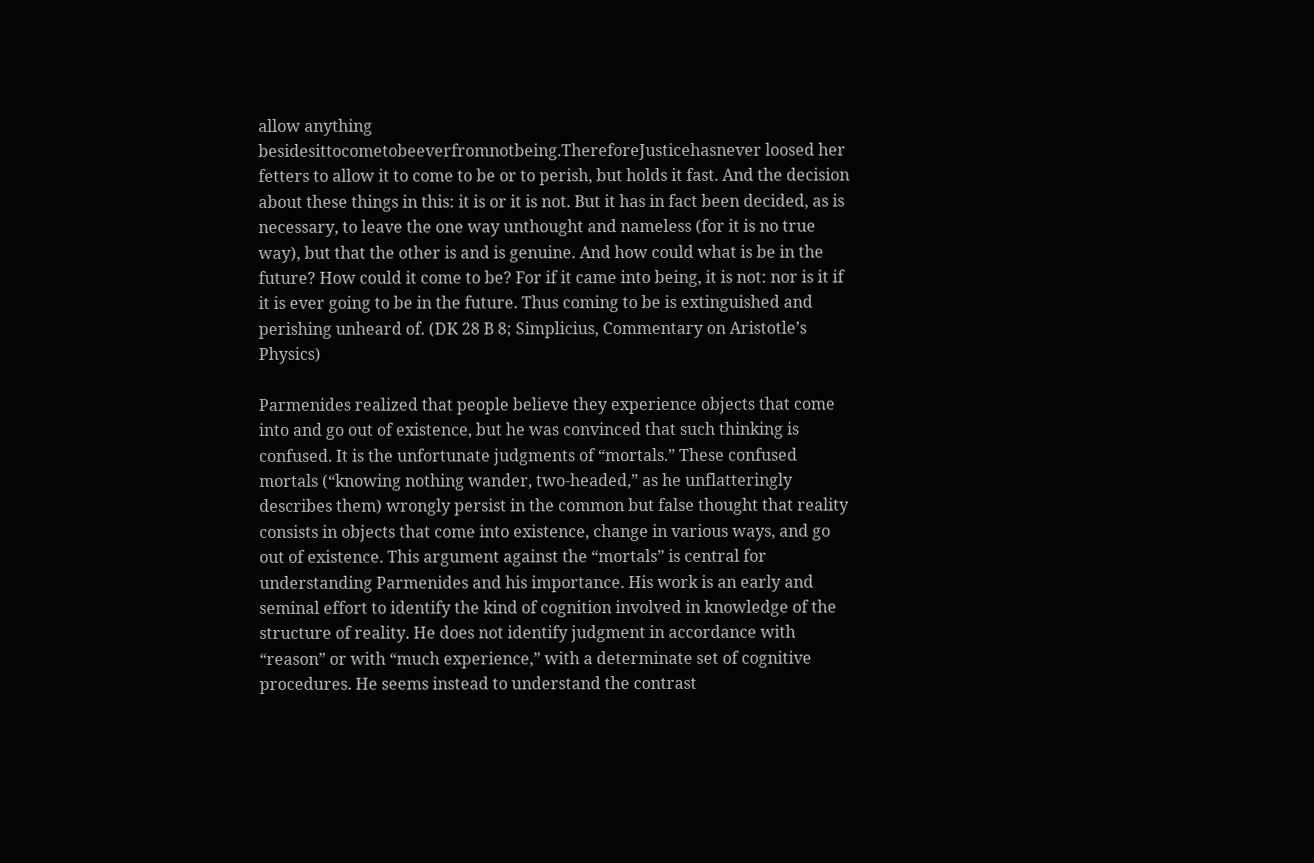allow anything besidesittocometobeeverfromnotbeing.ThereforeJusticehasnever loosed her fetters to allow it to come to be or to perish, but holds it fast. And the decision about these things in this: it is or it is not. But it has in fact been decided, as is necessary, to leave the one way unthought and nameless (for it is no true way), but that the other is and is genuine. And how could what is be in the future? How could it come to be? For if it came into being, it is not: nor is it if it is ever going to be in the future. Thus coming to be is extinguished and perishing unheard of. (DK 28 B 8; Simplicius, Commentary on Aristotle’s Physics)

Parmenides realized that people believe they experience objects that come into and go out of existence, but he was convinced that such thinking is confused. It is the unfortunate judgments of “mortals.” These confused mortals (“knowing nothing wander, two-headed,” as he unflatteringly describes them) wrongly persist in the common but false thought that reality consists in objects that come into existence, change in various ways, and go out of existence. This argument against the “mortals” is central for understanding Parmenides and his importance. His work is an early and seminal effort to identify the kind of cognition involved in knowledge of the structure of reality. He does not identify judgment in accordance with “reason” or with “much experience,” with a determinate set of cognitive procedures. He seems instead to understand the contrast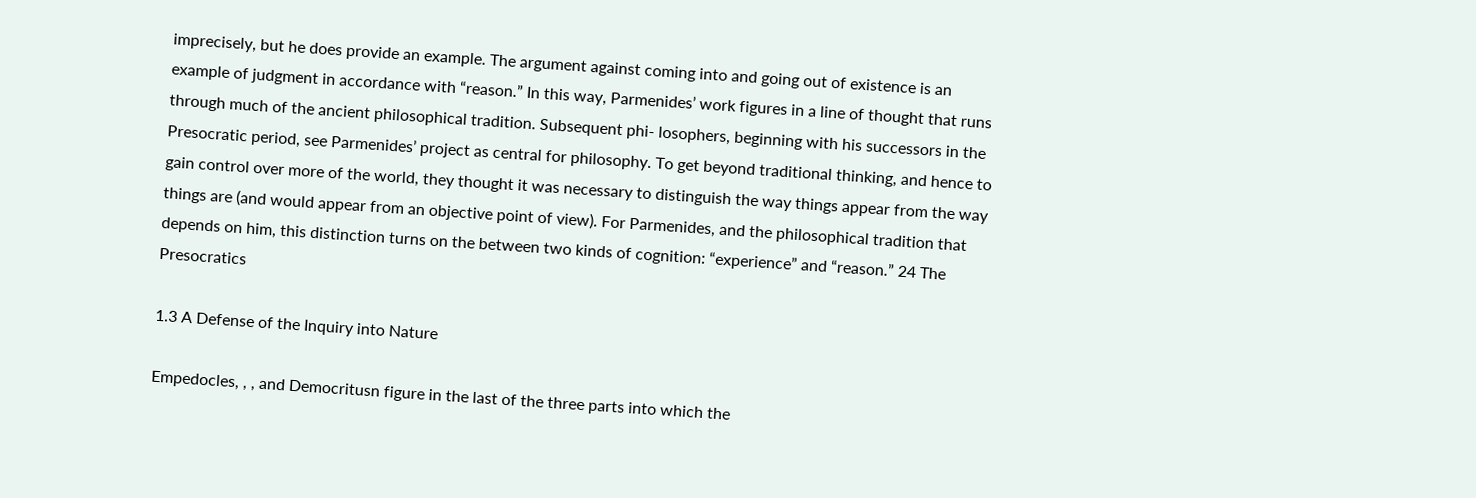imprecisely, but he does provide an example. The argument against coming into and going out of existence is an example of judgment in accordance with “reason.” In this way, Parmenides’ work figures in a line of thought that runs through much of the ancient philosophical tradition. Subsequent phi- losophers, beginning with his successors in the Presocratic period, see Parmenides’ project as central for philosophy. To get beyond traditional thinking, and hence to gain control over more of the world, they thought it was necessary to distinguish the way things appear from the way things are (and would appear from an objective point of view). For Parmenides, and the philosophical tradition that depends on him, this distinction turns on the between two kinds of cognition: “experience” and “reason.” 24 The Presocratics

1.3 A Defense of the Inquiry into Nature

Empedocles, , , and Democritusn figure in the last of the three parts into which the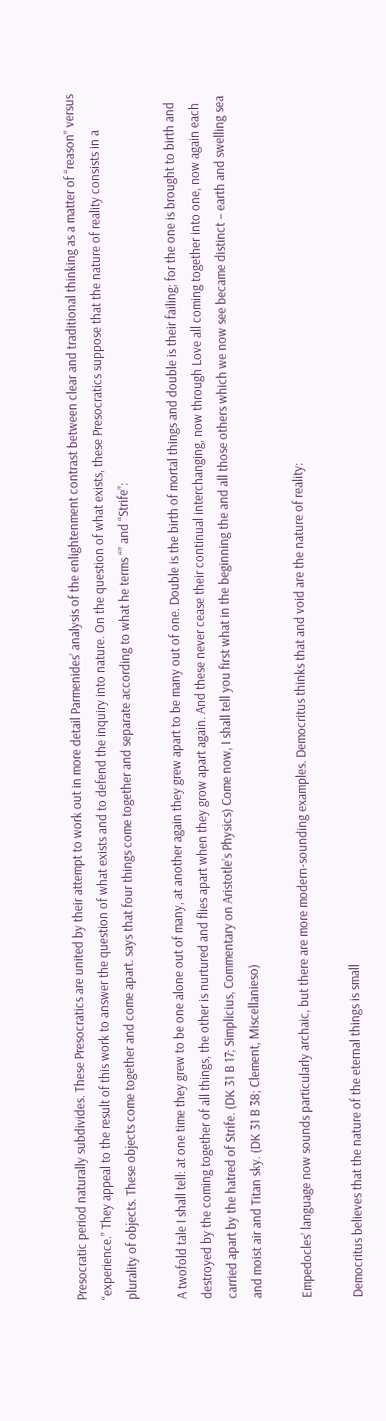Presocratic period naturally subdivides. These Presocratics are united by their attempt to work out in more detail Parmenides’ analysis of the enlightenment contrast between clear and traditional thinking as a matter of “reason” versus “experience.” They appeal to the result of this work to answer the question of what exists and to defend the inquiry into nature. On the question of what exists, these Presocratics suppose that the nature of reality consists in a plurality of objects. These objects come together and come apart. says that four things come together and separate according to what he terms “” and “Strife”:

A twofold tale I shall tell: at one time they grew to be one alone out of many, at another again they grew apart to be many out of one. Double is the birth of mortal things and double is their failing; for the one is brought to birth and destroyed by the coming together of all things, the other is nurtured and flies apart when they grow apart again. And these never cease their continual interchanging, now through Love all coming together into one, now again each carried apart by the hatred of Strife. (DK 31 B 17; Simplicius, Commentary on Aristotle’s Physics) Come now, I shall tell you first what in the beginning the and all those others which we now see became distinct – earth and swelling sea and moist air and Titan sky. (DK 31 B 38; Clement, Miscellanieso)

Empedocles’ language now sounds particularly archaic, but there are more modern-sounding examples. Democritus thinks that and void are the nature of reality:

Democritus believes that the nature of the eternal things is small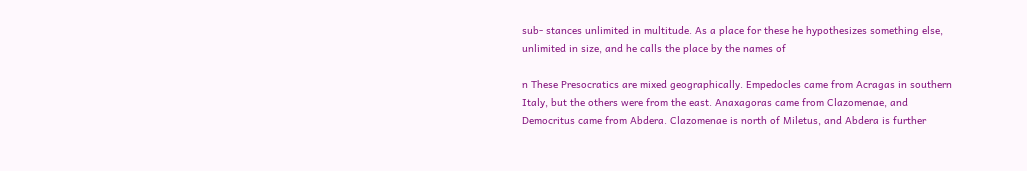sub- stances unlimited in multitude. As a place for these he hypothesizes something else, unlimited in size, and he calls the place by the names of

n These Presocratics are mixed geographically. Empedocles came from Acragas in southern Italy, but the others were from the east. Anaxagoras came from Clazomenae, and Democritus came from Abdera. Clazomenae is north of Miletus, and Abdera is further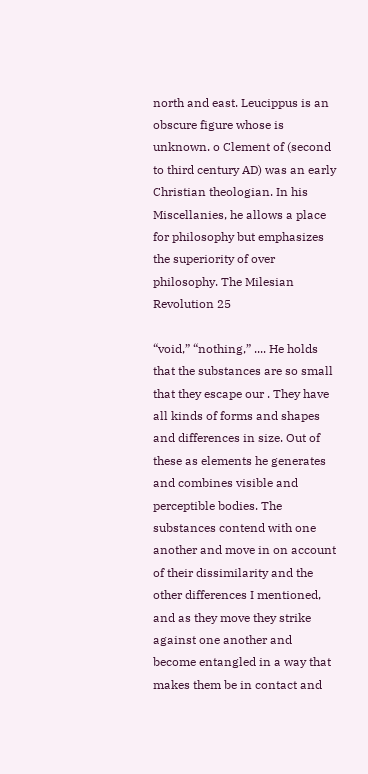north and east. Leucippus is an obscure figure whose is unknown. o Clement of (second to third century AD) was an early Christian theologian. In his Miscellanies, he allows a place for philosophy but emphasizes the superiority of over philosophy. The Milesian Revolution 25

“void,” “nothing,” .... He holds that the substances are so small that they escape our . They have all kinds of forms and shapes and differences in size. Out of these as elements he generates and combines visible and perceptible bodies. The substances contend with one another and move in on account of their dissimilarity and the other differences I mentioned, and as they move they strike against one another and become entangled in a way that makes them be in contact and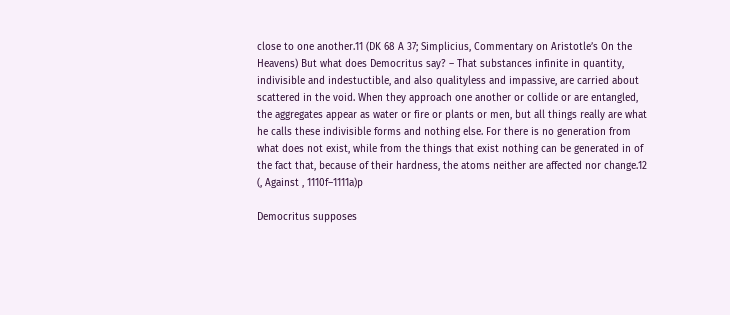close to one another.11 (DK 68 A 37; Simplicius, Commentary on Aristotle’s On the Heavens) But what does Democritus say? – That substances infinite in quantity, indivisible and indestuctible, and also qualityless and impassive, are carried about scattered in the void. When they approach one another or collide or are entangled, the aggregates appear as water or fire or plants or men, but all things really are what he calls these indivisible forms and nothing else. For there is no generation from what does not exist, while from the things that exist nothing can be generated in of the fact that, because of their hardness, the atoms neither are affected nor change.12 (, Against , 1110f–1111a)p

Democritus supposes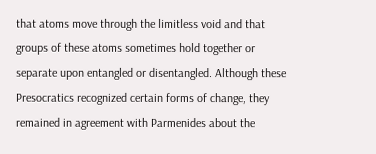that atoms move through the limitless void and that groups of these atoms sometimes hold together or separate upon entangled or disentangled. Although these Presocratics recognized certain forms of change, they remained in agreement with Parmenides about the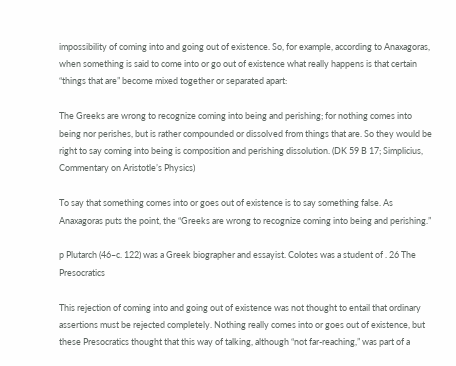impossibility of coming into and going out of existence. So, for example, according to Anaxagoras, when something is said to come into or go out of existence what really happens is that certain “things that are” become mixed together or separated apart:

The Greeks are wrong to recognize coming into being and perishing; for nothing comes into being nor perishes, but is rather compounded or dissolved from things that are. So they would be right to say coming into being is composition and perishing dissolution. (DK 59 B 17; Simplicius, Commentary on Aristotle’s Physics)

To say that something comes into or goes out of existence is to say something false. As Anaxagoras puts the point, the “Greeks are wrong to recognize coming into being and perishing.”

p Plutarch (46–c. 122) was a Greek biographer and essayist. Colotes was a student of . 26 The Presocratics

This rejection of coming into and going out of existence was not thought to entail that ordinary assertions must be rejected completely. Nothing really comes into or goes out of existence, but these Presocratics thought that this way of talking, although “not far-reaching,” was part of a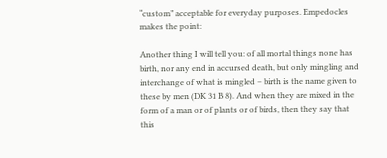“custom” acceptable for everyday purposes. Empedocles makes the point:

Another thing I will tell you: of all mortal things none has birth, nor any end in accursed death, but only mingling and interchange of what is mingled – birth is the name given to these by men (DK 31 B 8). And when they are mixed in the form of a man or of plants or of birds, then they say that this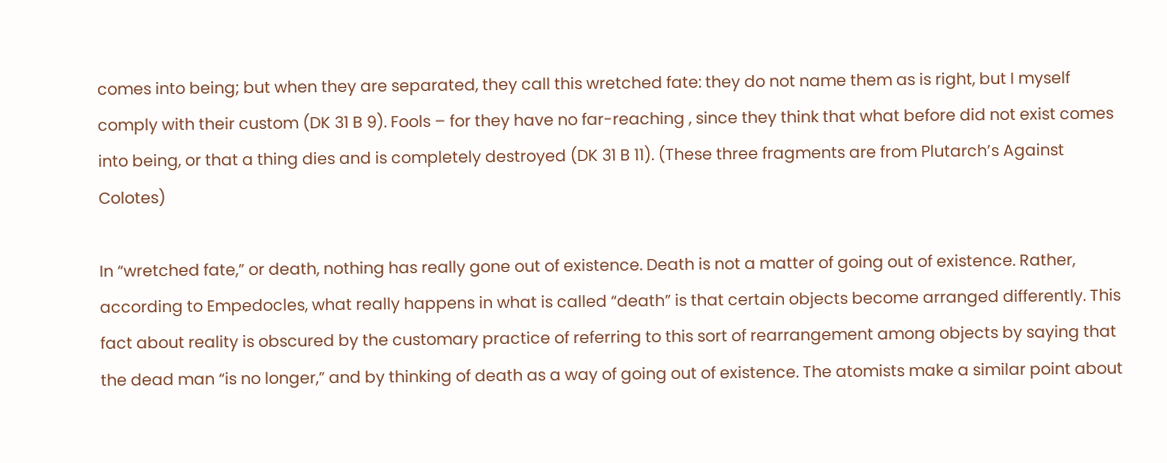comes into being; but when they are separated, they call this wretched fate: they do not name them as is right, but I myself comply with their custom (DK 31 B 9). Fools – for they have no far-reaching , since they think that what before did not exist comes into being, or that a thing dies and is completely destroyed (DK 31 B 11). (These three fragments are from Plutarch’s Against Colotes)

In “wretched fate,” or death, nothing has really gone out of existence. Death is not a matter of going out of existence. Rather, according to Empedocles, what really happens in what is called “death” is that certain objects become arranged differently. This fact about reality is obscured by the customary practice of referring to this sort of rearrangement among objects by saying that the dead man “is no longer,” and by thinking of death as a way of going out of existence. The atomists make a similar point about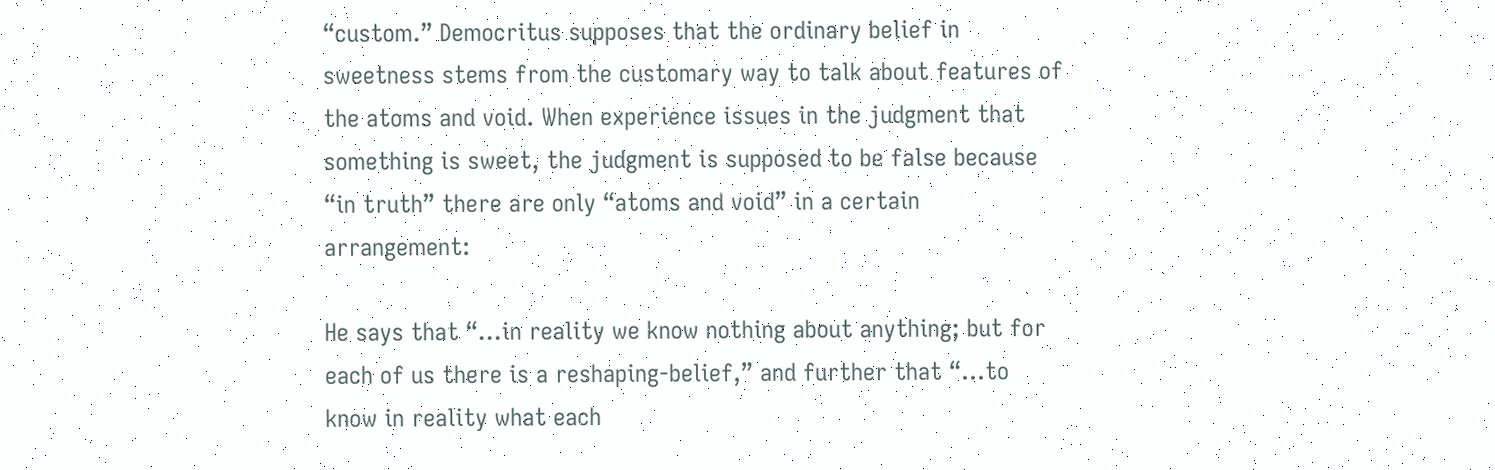“custom.” Democritus supposes that the ordinary belief in sweetness stems from the customary way to talk about features of the atoms and void. When experience issues in the judgment that something is sweet, the judgment is supposed to be false because “in truth” there are only “atoms and void” in a certain arrangement:

He says that “...in reality we know nothing about anything; but for each of us there is a reshaping-belief,” and further that “...to know in reality what each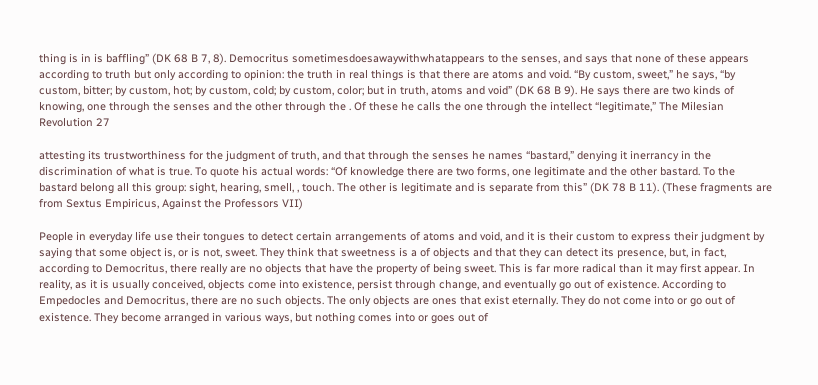thing is in is baffling” (DK 68 B 7, 8). Democritus sometimesdoesawaywithwhatappears to the senses, and says that none of these appears according to truth but only according to opinion: the truth in real things is that there are atoms and void. “By custom, sweet,” he says, “by custom, bitter; by custom, hot; by custom, cold; by custom, color; but in truth, atoms and void” (DK 68 B 9). He says there are two kinds of knowing, one through the senses and the other through the . Of these he calls the one through the intellect “legitimate,” The Milesian Revolution 27

attesting its trustworthiness for the judgment of truth, and that through the senses he names “bastard,” denying it inerrancy in the discrimination of what is true. To quote his actual words: “Of knowledge there are two forms, one legitimate and the other bastard. To the bastard belong all this group: sight, hearing, smell, , touch. The other is legitimate and is separate from this” (DK 78 B 11). (These fragments are from Sextus Empiricus, Against the Professors VII)

People in everyday life use their tongues to detect certain arrangements of atoms and void, and it is their custom to express their judgment by saying that some object is, or is not, sweet. They think that sweetness is a of objects and that they can detect its presence, but, in fact, according to Democritus, there really are no objects that have the property of being sweet. This is far more radical than it may first appear. In reality, as it is usually conceived, objects come into existence, persist through change, and eventually go out of existence. According to Empedocles and Democritus, there are no such objects. The only objects are ones that exist eternally. They do not come into or go out of existence. They become arranged in various ways, but nothing comes into or goes out of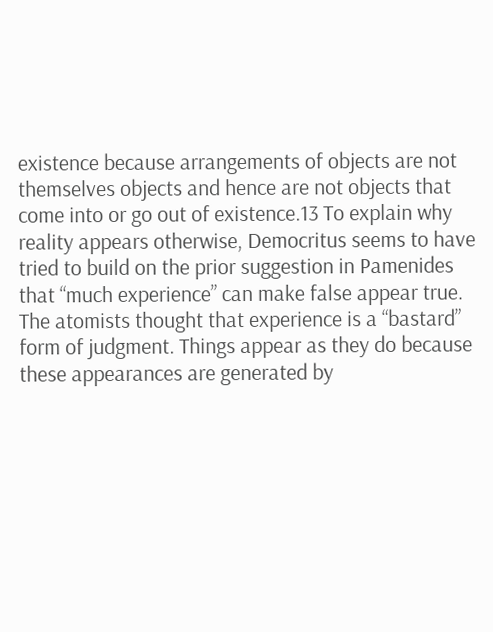existence because arrangements of objects are not themselves objects and hence are not objects that come into or go out of existence.13 To explain why reality appears otherwise, Democritus seems to have tried to build on the prior suggestion in Pamenides that “much experience” can make false appear true. The atomists thought that experience is a “bastard” form of judgment. Things appear as they do because these appearances are generated by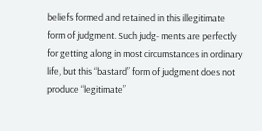beliefs formed and retained in this illegitimate form of judgment. Such judg- ments are perfectly for getting along in most circumstances in ordinary life, but this “bastard” form of judgment does not produce “legitimate”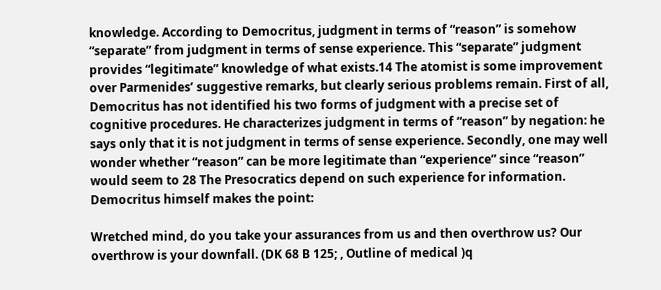knowledge. According to Democritus, judgment in terms of “reason” is somehow “separate” from judgment in terms of sense experience. This “separate” judgment provides “legitimate” knowledge of what exists.14 The atomist is some improvement over Parmenides’ suggestive remarks, but clearly serious problems remain. First of all, Democritus has not identified his two forms of judgment with a precise set of cognitive procedures. He characterizes judgment in terms of “reason” by negation: he says only that it is not judgment in terms of sense experience. Secondly, one may well wonder whether “reason” can be more legitimate than “experience” since “reason” would seem to 28 The Presocratics depend on such experience for information. Democritus himself makes the point:

Wretched mind, do you take your assurances from us and then overthrow us? Our overthrow is your downfall. (DK 68 B 125; , Outline of medical )q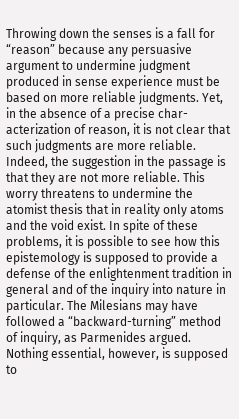Throwing down the senses is a fall for “reason” because any persuasive argument to undermine judgment produced in sense experience must be based on more reliable judgments. Yet, in the absence of a precise char- acterization of reason, it is not clear that such judgments are more reliable. Indeed, the suggestion in the passage is that they are not more reliable. This worry threatens to undermine the atomist thesis that in reality only atoms and the void exist. In spite of these problems, it is possible to see how this epistemology is supposed to provide a defense of the enlightenment tradition in general and of the inquiry into nature in particular. The Milesians may have followed a “backward-turning” method of inquiry, as Parmenides argued. Nothing essential, however, is supposed to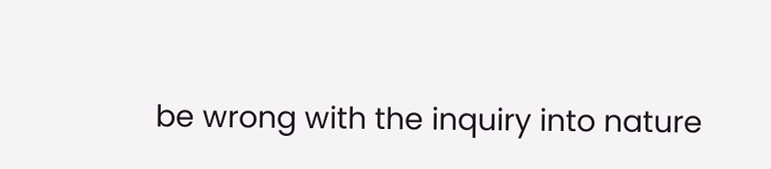be wrong with the inquiry into nature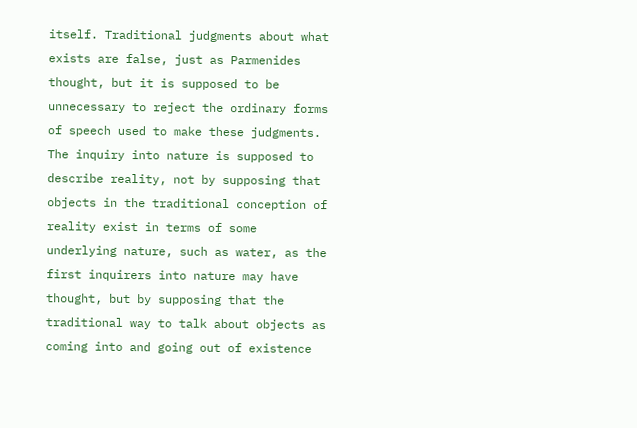itself. Traditional judgments about what exists are false, just as Parmenides thought, but it is supposed to be unnecessary to reject the ordinary forms of speech used to make these judgments. The inquiry into nature is supposed to describe reality, not by supposing that objects in the traditional conception of reality exist in terms of some underlying nature, such as water, as the first inquirers into nature may have thought, but by supposing that the traditional way to talk about objects as coming into and going out of existence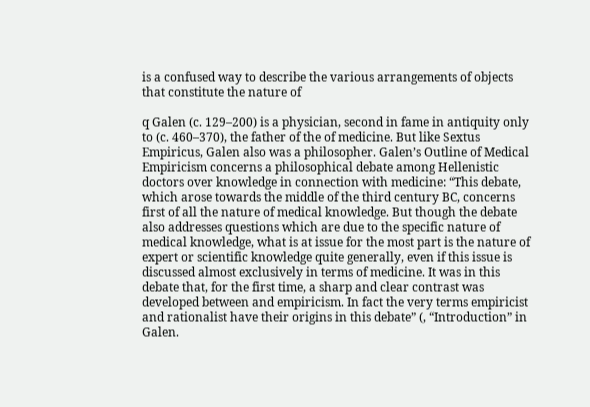is a confused way to describe the various arrangements of objects that constitute the nature of

q Galen (c. 129–200) is a physician, second in fame in antiquity only to (c. 460–370), the father of the of medicine. But like Sextus Empiricus, Galen also was a philosopher. Galen’s Outline of Medical Empiricism concerns a philosophical debate among Hellenistic doctors over knowledge in connection with medicine: “This debate, which arose towards the middle of the third century BC, concerns first of all the nature of medical knowledge. But though the debate also addresses questions which are due to the specific nature of medical knowledge, what is at issue for the most part is the nature of expert or scientific knowledge quite generally, even if this issue is discussed almost exclusively in terms of medicine. It was in this debate that, for the first time, a sharp and clear contrast was developed between and empiricism. In fact the very terms empiricist and rationalist have their origins in this debate” (, “Introduction” in Galen.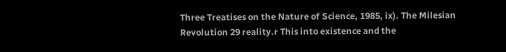Three Treatises on the Nature of Science, 1985, ix). The Milesian Revolution 29 reality.r This into existence and the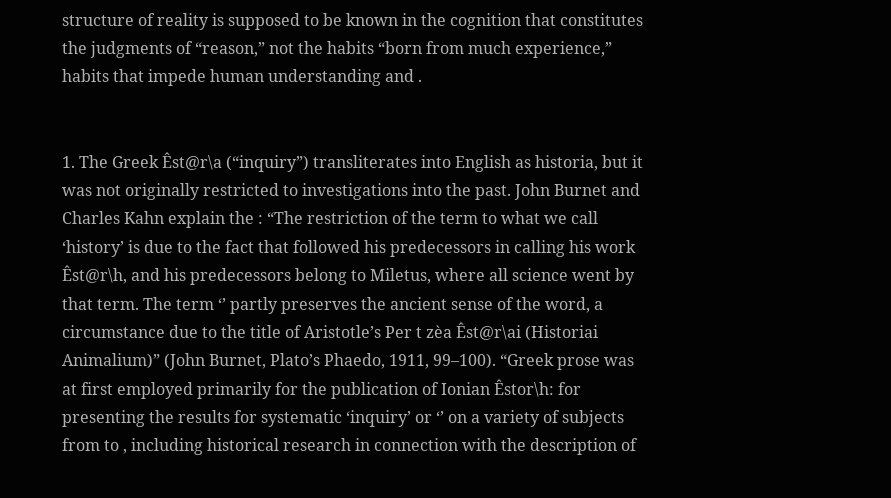structure of reality is supposed to be known in the cognition that constitutes the judgments of “reason,” not the habits “born from much experience,” habits that impede human understanding and .


1. The Greek Êst@r\a (“inquiry”) transliterates into English as historia, but it was not originally restricted to investigations into the past. John Burnet and Charles Kahn explain the : “The restriction of the term to what we call ‘history’ is due to the fact that followed his predecessors in calling his work Êst@r\h, and his predecessors belong to Miletus, where all science went by that term. The term ‘’ partly preserves the ancient sense of the word, a circumstance due to the title of Aristotle’s Per t zèa Êst@r\ai (Historiai Animalium)” (John Burnet, Plato’s Phaedo, 1911, 99–100). “Greek prose was at first employed primarily for the publication of Ionian Êstor\h: for presenting the results for systematic ‘inquiry’ or ‘’ on a variety of subjects from to , including historical research in connection with the description of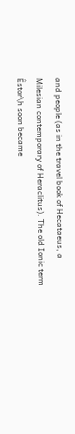and people (as in the travel book of Hecataeus, a Milesian contemporary of Heraclitus). The old Ionic term Êstor\h soon became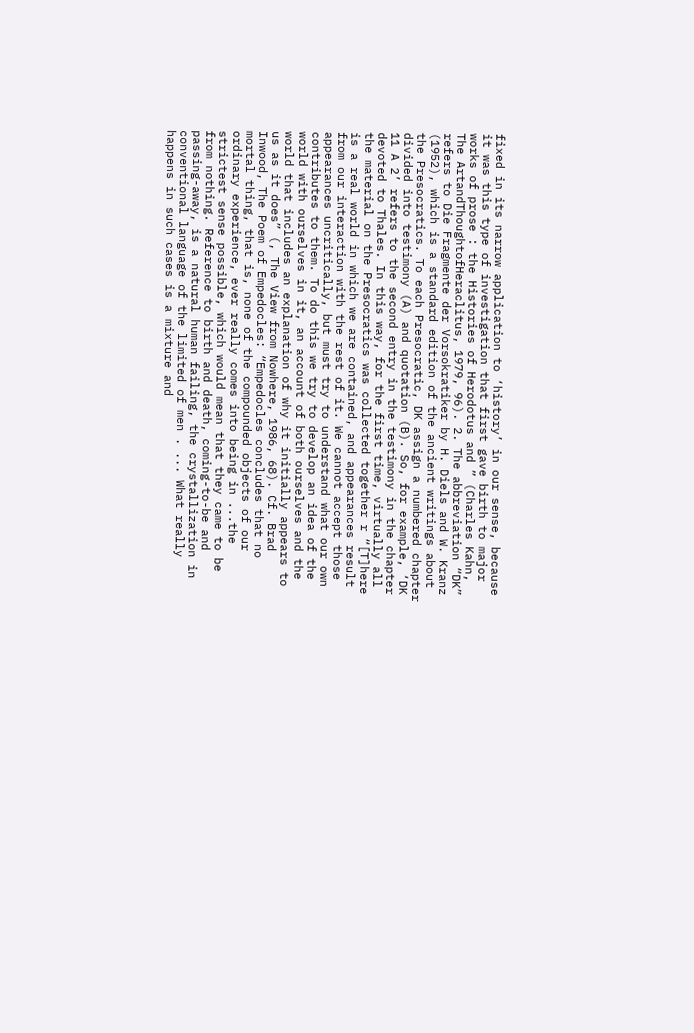fixed in its narrow application to ‘history’ in our sense, because it was this type of investigation that first gave birth to major works of prose : the Histories of Herodotus and ” (Charles Kahn, The ArtandThoughtofHeraclitus, 1979, 96). 2. The abbreviation “DK” refers to Die Fragmente der Vorsokratiker by H. Diels and W. Kranz (1952), which is a standard edition of the ancient writings about the Presocratics. To each Presocratic, DK assign a numbered chapter divided into testimony (A) and quotation (B). So, for example, ‘DK 11 A 2’ refers to the second entry in the testimony in the chapter devoted to Thales. In this way, for the first time, virtually all the material on the Presocratics was collected together r “[T]here is a real world in which we are contained, and appearances result from our interaction with the rest of it. We cannot accept those appearances uncritically, but must try to understand what our own contributes to them. To do this we try to develop an idea of the world with ourselves in it, an account of both ourselves and the world that includes an explanation of why it initially appears to us as it does” (, The View from Nowhere, 1986, 68). Cf. Brad Inwood, The Poem of Empedocles: “Empedocles concludes that no mortal thing, that is, none of the compounded objects of our ordinary experience, ever really comes into being in ...the strictest sense possible, which would mean that they came to be from nothing. Reference to birth and death, coming-to-be and passing-away, is a natural human failing, the crystallization in conventional language of the limited of men . ... What really happens in such cases is a mixture and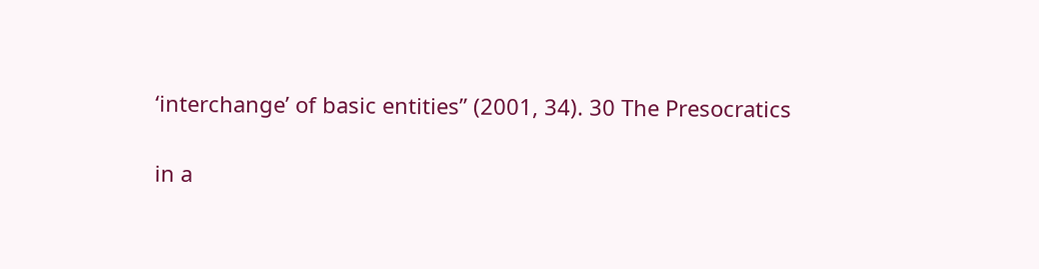‘interchange’ of basic entities” (2001, 34). 30 The Presocratics

in a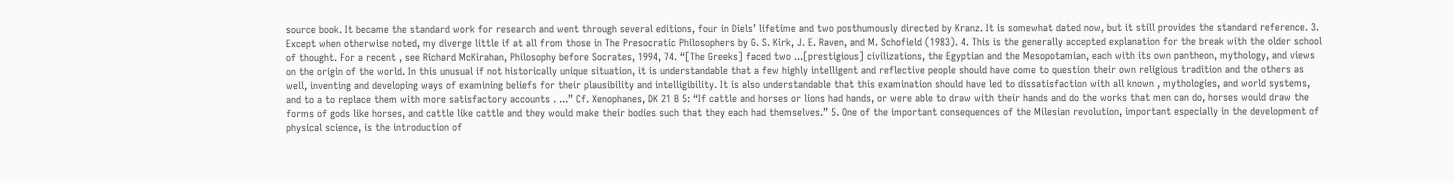source book. It became the standard work for research and went through several editions, four in Diels’ lifetime and two posthumously directed by Kranz. It is somewhat dated now, but it still provides the standard reference. 3. Except when otherwise noted, my diverge little if at all from those in The Presocratic Philosophers by G. S. Kirk, J. E. Raven, and M. Schofield (1983). 4. This is the generally accepted explanation for the break with the older school of thought. For a recent , see Richard McKirahan, Philosophy before Socrates, 1994, 74. “[The Greeks] faced two ...[prestigious] civilizations, the Egyptian and the Mesopotamian, each with its own pantheon, mythology, and views on the origin of the world. In this unusual if not historically unique situation, it is understandable that a few highly intelligent and reflective people should have come to question their own religious tradition and the others as well, inventing and developing ways of examining beliefs for their plausibility and intelligibility. It is also understandable that this examination should have led to dissatisfaction with all known , mythologies, and world systems, and to a to replace them with more satisfactory accounts . ...” Cf. Xenophanes, DK 21 B 5: “If cattle and horses or lions had hands, or were able to draw with their hands and do the works that men can do, horses would draw the forms of gods like horses, and cattle like cattle and they would make their bodies such that they each had themselves.” 5. One of the important consequences of the Milesian revolution, important especially in the development of physical science, is the introduction of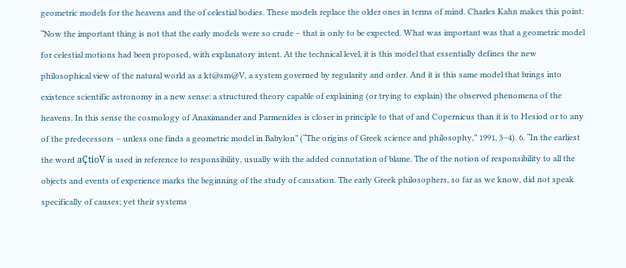geometric models for the heavens and the of celestial bodies. These models replace the older ones in terms of mind. Charles Kahn makes this point: “Now the important thing is not that the early models were so crude – that is only to be expected. What was important was that a geometric model for celestial motions had been proposed, with explanatory intent. At the technical level, it is this model that essentially defines the new philosophical view of the natural world as a kt@sm@V, a system governed by regularity and order. And it is this same model that brings into existence scientific astronomy in a new sense: a structured theory capable of explaining (or trying to explain) the observed phenomena of the heavens. In this sense the cosmology of Anaximander and Parmenides is closer in principle to that of and Copernicus than it is to Hesiod or to any of the predecessors – unless one finds a geometric model in Babylon” (“The origins of Greek science and philosophy,” 1991, 3–4). 6. “In the earliest the word aÇtioV is used in reference to responsibility, usually with the added connotation of blame. The of the notion of responsibility to all the objects and events of experience marks the beginning of the study of causation. The early Greek philosophers, so far as we know, did not speak specifically of causes; yet their systems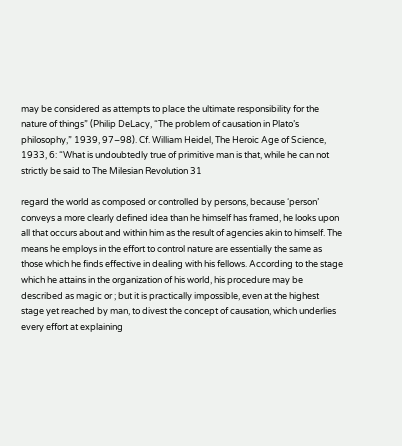may be considered as attempts to place the ultimate responsibility for the nature of things” (Philip DeLacy, “The problem of causation in Plato’s philosophy,” 1939, 97–98). Cf. William Heidel, The Heroic Age of Science, 1933, 6: “What is undoubtedly true of primitive man is that, while he can not strictly be said to The Milesian Revolution 31

regard the world as composed or controlled by persons, because ‘person’ conveys a more clearly defined idea than he himself has framed, he looks upon all that occurs about and within him as the result of agencies akin to himself. The means he employs in the effort to control nature are essentially the same as those which he finds effective in dealing with his fellows. According to the stage which he attains in the organization of his world, his procedure may be described as magic or ; but it is practically impossible, even at the highest stage yet reached by man, to divest the concept of causation, which underlies every effort at explaining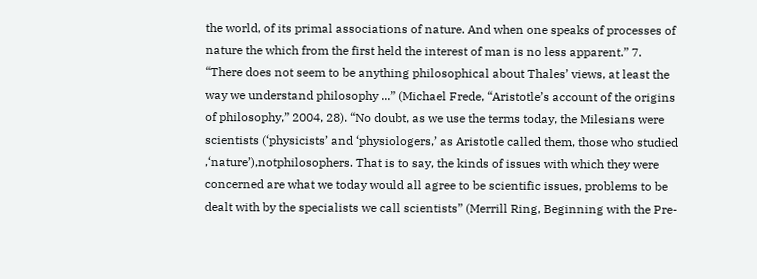the world, of its primal associations of nature. And when one speaks of processes of nature the which from the first held the interest of man is no less apparent.” 7. “There does not seem to be anything philosophical about Thales’ views, at least the way we understand philosophy ...” (Michael Frede, “Aristotle’s account of the origins of philosophy,” 2004, 28). “No doubt, as we use the terms today, the Milesians were scientists (‘physicists’ and ‘physiologers,’ as Aristotle called them, those who studied ,‘nature’),notphilosophers. That is to say, the kinds of issues with which they were concerned are what we today would all agree to be scientific issues, problems to be dealt with by the specialists we call scientists” (Merrill Ring, Beginning with the Pre-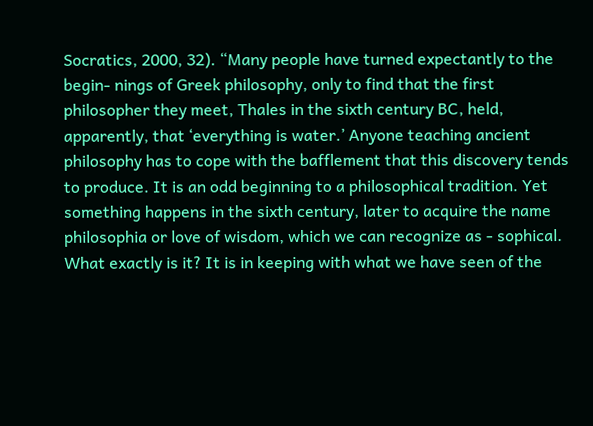Socratics, 2000, 32). “Many people have turned expectantly to the begin- nings of Greek philosophy, only to find that the first philosopher they meet, Thales in the sixth century BC, held, apparently, that ‘everything is water.’ Anyone teaching ancient philosophy has to cope with the bafflement that this discovery tends to produce. It is an odd beginning to a philosophical tradition. Yet something happens in the sixth century, later to acquire the name philosophia or love of wisdom, which we can recognize as - sophical. What exactly is it? It is in keeping with what we have seen of the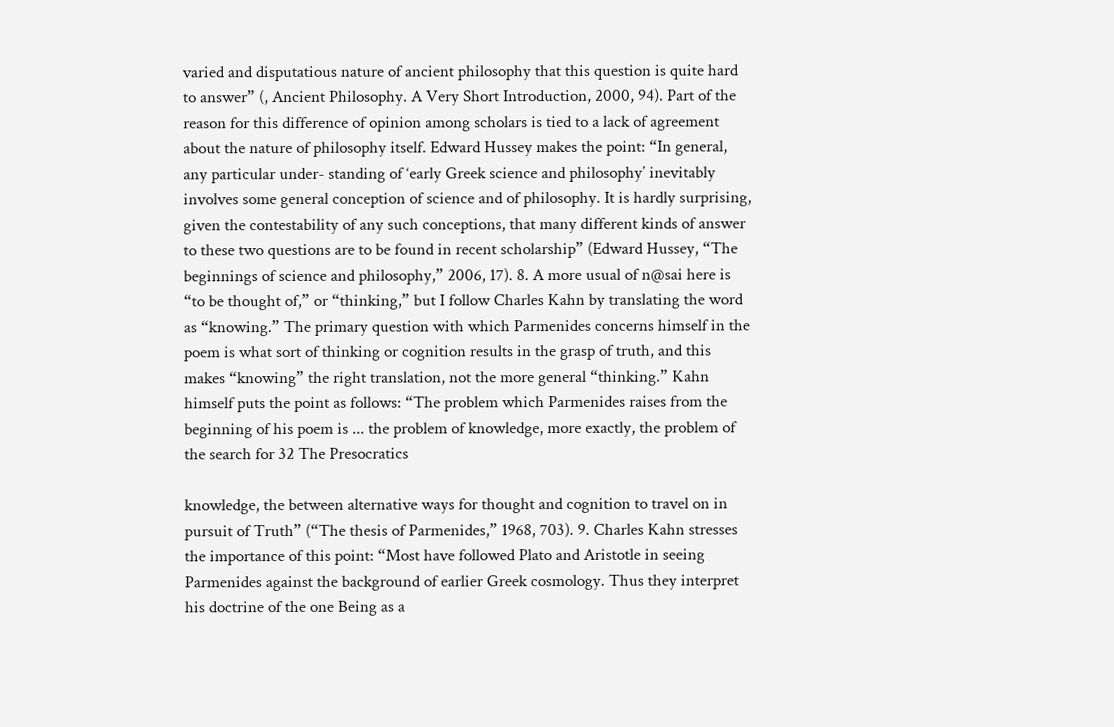varied and disputatious nature of ancient philosophy that this question is quite hard to answer” (, Ancient Philosophy. A Very Short Introduction, 2000, 94). Part of the reason for this difference of opinion among scholars is tied to a lack of agreement about the nature of philosophy itself. Edward Hussey makes the point: “In general, any particular under- standing of ‘early Greek science and philosophy’ inevitably involves some general conception of science and of philosophy. It is hardly surprising, given the contestability of any such conceptions, that many different kinds of answer to these two questions are to be found in recent scholarship” (Edward Hussey, “The beginnings of science and philosophy,” 2006, 17). 8. A more usual of n@sai here is “to be thought of,” or “thinking,” but I follow Charles Kahn by translating the word as “knowing.” The primary question with which Parmenides concerns himself in the poem is what sort of thinking or cognition results in the grasp of truth, and this makes “knowing” the right translation, not the more general “thinking.” Kahn himself puts the point as follows: “The problem which Parmenides raises from the beginning of his poem is ... the problem of knowledge, more exactly, the problem of the search for 32 The Presocratics

knowledge, the between alternative ways for thought and cognition to travel on in pursuit of Truth” (“The thesis of Parmenides,” 1968, 703). 9. Charles Kahn stresses the importance of this point: “Most have followed Plato and Aristotle in seeing Parmenides against the background of earlier Greek cosmology. Thus they interpret his doctrine of the one Being as a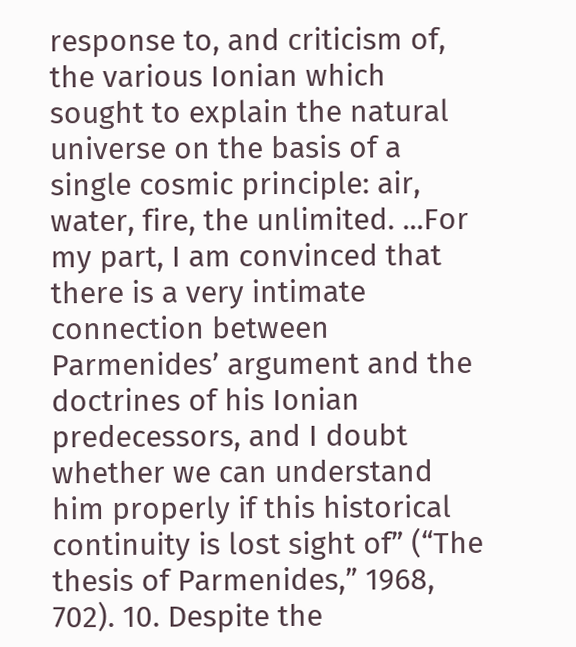response to, and criticism of, the various Ionian which sought to explain the natural universe on the basis of a single cosmic principle: air, water, fire, the unlimited. ...For my part, I am convinced that there is a very intimate connection between Parmenides’ argument and the doctrines of his Ionian predecessors, and I doubt whether we can understand him properly if this historical continuity is lost sight of” (“The thesis of Parmenides,” 1968, 702). 10. Despite the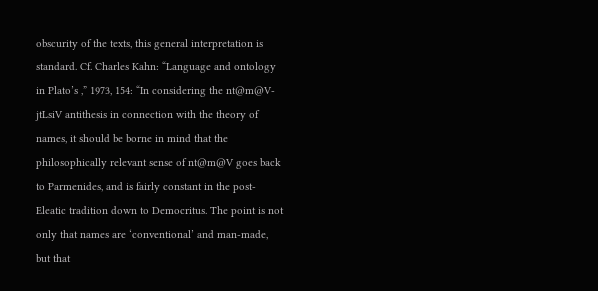obscurity of the texts, this general interpretation is standard. Cf. Charles Kahn: “Language and ontology in Plato’s ,” 1973, 154: “In considering the nt@m@V-jtLsiV antithesis in connection with the theory of names, it should be borne in mind that the philosophically relevant sense of nt@m@V goes back to Parmenides, and is fairly constant in the post-Eleatic tradition down to Democritus. The point is not only that names are ‘conventional’ and man-made, but that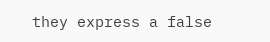they express a false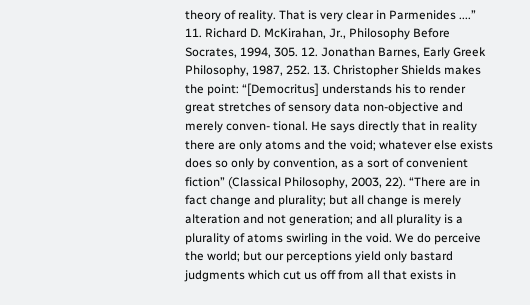theory of reality. That is very clear in Parmenides ....” 11. Richard D. McKirahan, Jr., Philosophy Before Socrates, 1994, 305. 12. Jonathan Barnes, Early Greek Philosophy, 1987, 252. 13. Christopher Shields makes the point: “[Democritus] understands his to render great stretches of sensory data non-objective and merely conven- tional. He says directly that in reality there are only atoms and the void; whatever else exists does so only by convention, as a sort of convenient fiction” (Classical Philosophy, 2003, 22). “There are in fact change and plurality; but all change is merely alteration and not generation; and all plurality is a plurality of atoms swirling in the void. We do perceive the world; but our perceptions yield only bastard judgments which cut us off from all that exists in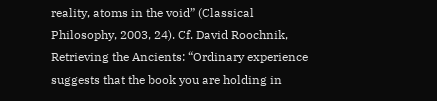reality, atoms in the void” (Classical Philosophy, 2003, 24). Cf. David Roochnik, Retrieving the Ancients: “Ordinary experience suggests that the book you are holding in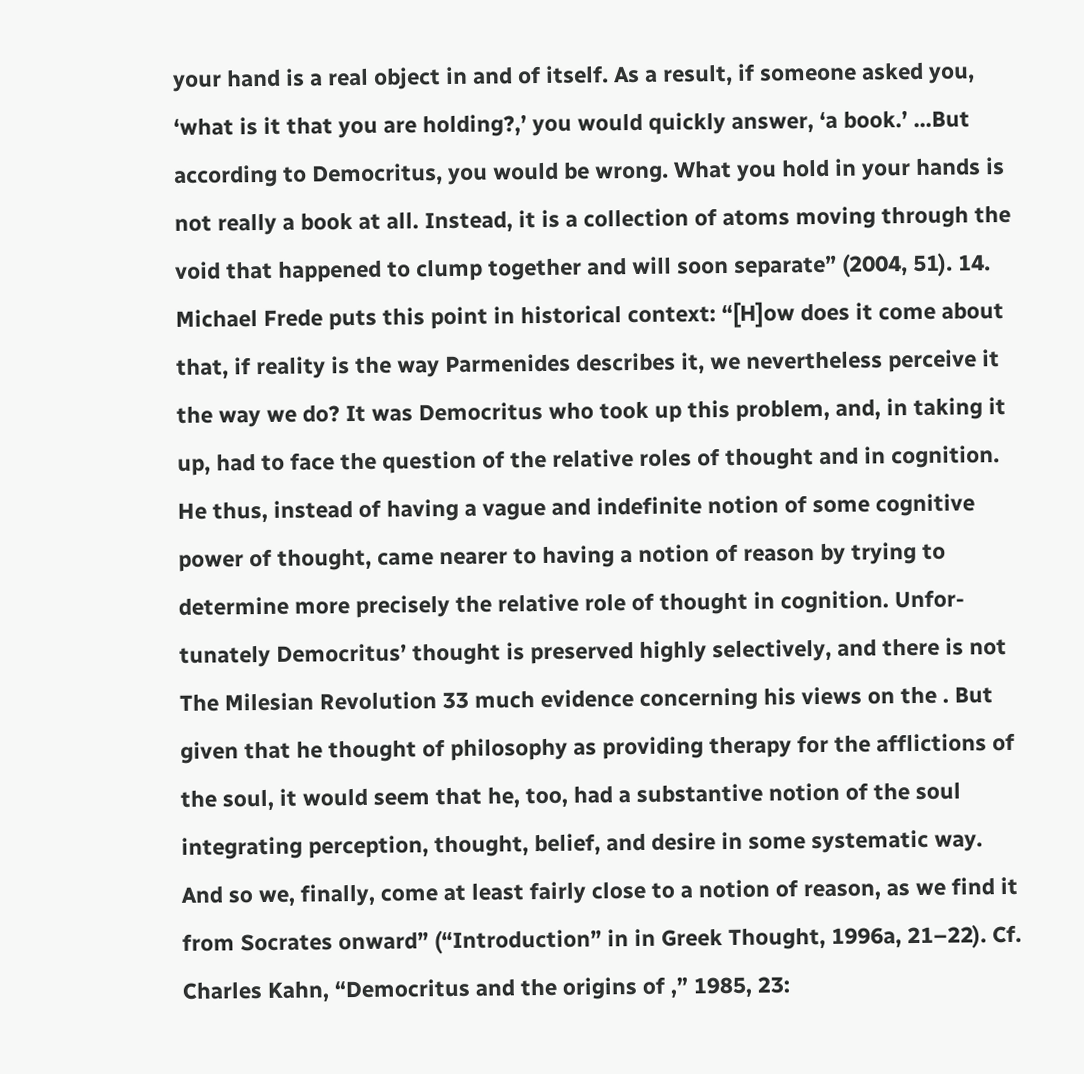your hand is a real object in and of itself. As a result, if someone asked you, ‘what is it that you are holding?,’ you would quickly answer, ‘a book.’ ...But according to Democritus, you would be wrong. What you hold in your hands is not really a book at all. Instead, it is a collection of atoms moving through the void that happened to clump together and will soon separate” (2004, 51). 14. Michael Frede puts this point in historical context: “[H]ow does it come about that, if reality is the way Parmenides describes it, we nevertheless perceive it the way we do? It was Democritus who took up this problem, and, in taking it up, had to face the question of the relative roles of thought and in cognition. He thus, instead of having a vague and indefinite notion of some cognitive power of thought, came nearer to having a notion of reason by trying to determine more precisely the relative role of thought in cognition. Unfor- tunately Democritus’ thought is preserved highly selectively, and there is not The Milesian Revolution 33 much evidence concerning his views on the . But given that he thought of philosophy as providing therapy for the afflictions of the soul, it would seem that he, too, had a substantive notion of the soul integrating perception, thought, belief, and desire in some systematic way. And so we, finally, come at least fairly close to a notion of reason, as we find it from Socrates onward” (“Introduction” in in Greek Thought, 1996a, 21–22). Cf. Charles Kahn, “Democritus and the origins of ,” 1985, 23: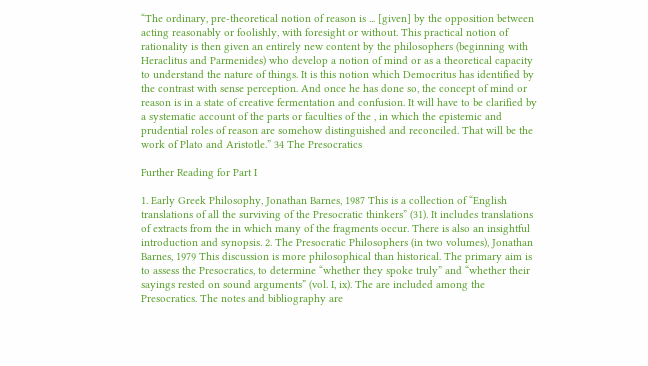“The ordinary, pre-theoretical notion of reason is ... [given] by the opposition between acting reasonably or foolishly, with foresight or without. This practical notion of rationality is then given an entirely new content by the philosophers (beginning with Heraclitus and Parmenides) who develop a notion of mind or as a theoretical capacity to understand the nature of things. It is this notion which Democritus has identified by the contrast with sense perception. And once he has done so, the concept of mind or reason is in a state of creative fermentation and confusion. It will have to be clarified by a systematic account of the parts or faculties of the , in which the epistemic and prudential roles of reason are somehow distinguished and reconciled. That will be the work of Plato and Aristotle.” 34 The Presocratics

Further Reading for Part I

1. Early Greek Philosophy, Jonathan Barnes, 1987 This is a collection of “English translations of all the surviving of the Presocratic thinkers” (31). It includes translations of extracts from the in which many of the fragments occur. There is also an insightful introduction and synopsis. 2. The Presocratic Philosophers (in two volumes), Jonathan Barnes, 1979 This discussion is more philosophical than historical. The primary aim is to assess the Presocratics, to determine “whether they spoke truly” and “whether their sayings rested on sound arguments” (vol. I, ix). The are included among the Presocratics. The notes and bibliography are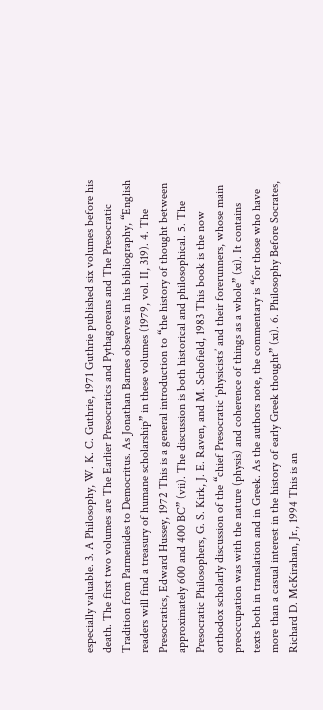especially valuable. 3. A Philosophy, W. K. C. Guthrie, 1971 Guthrie published six volumes before his death. The first two volumes are The Earlier Presocratics and Pythagoreans and The Presocratic Tradition from Parmenides to Democritus. As Jonathan Barnes observes in his bibliography, “English readers will find a treasury of humane scholarship” in these volumes (1979, vol. II, 319). 4. The Presocratics, Edward Hussey, 1972 This is a general introduction to “the history of thought between approximately 600 and 400 BC” (vii). The discussion is both historical and philosophical. 5. The Presocratic Philosophers, G. S. Kirk, J. E. Raven, and M. Schofield, 1983 This book is the now orthodox scholarly discussion of the “chief Presocratic ‘physicists’ and their forerunners, whose main preoccupation was with the nature (physis) and coherence of things as a whole” (xi). It contains texts both in translation and in Greek. As the authors note, the commentary is “for those who have more than a casual interest in the history of early Greek thought” (xi). 6. Philosophy Before Socrates, Richard D. McKirahan, Jr., 1994 This is an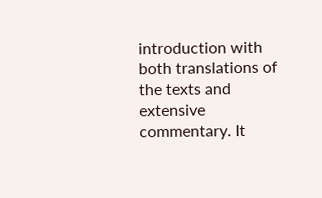introduction with both translations of the texts and extensive commentary. It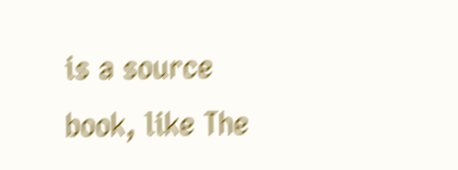is a source book, like The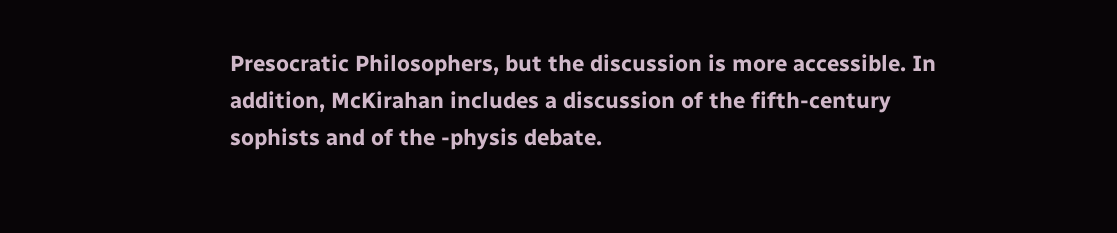Presocratic Philosophers, but the discussion is more accessible. In addition, McKirahan includes a discussion of the fifth-century sophists and of the -physis debate.